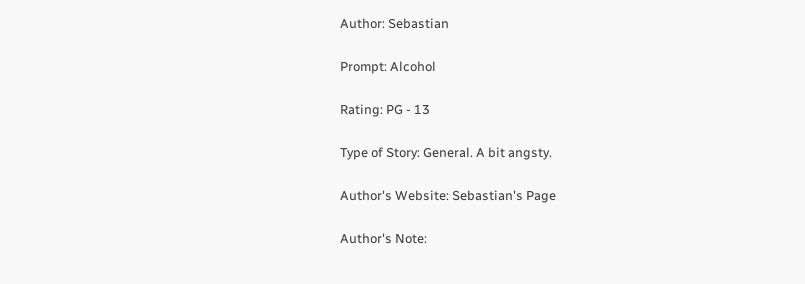Author: Sebastian

Prompt: Alcohol

Rating: PG - 13

Type of Story: General. A bit angsty.

Author's Website: Sebastian's Page

Author's Note: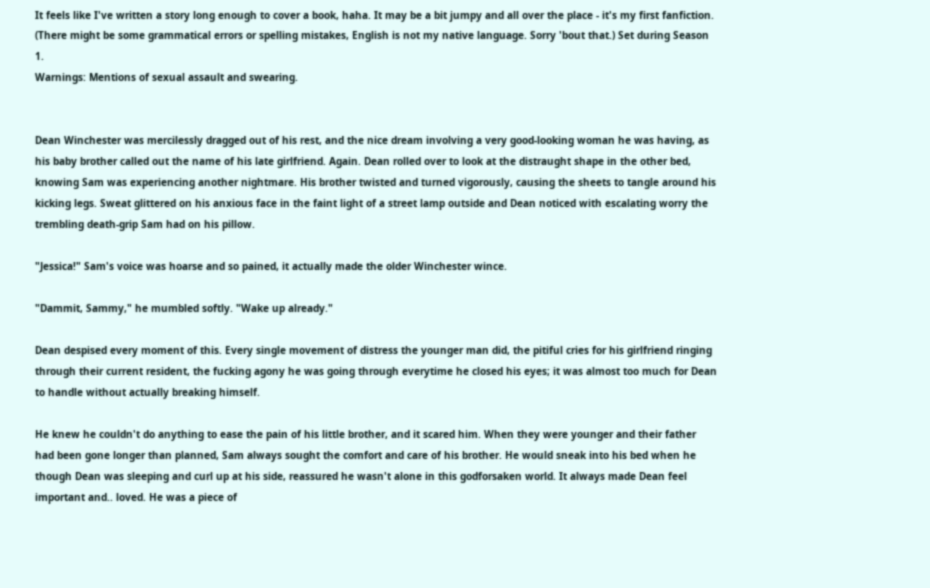It feels like I've written a story long enough to cover a book, haha. It may be a bit jumpy and all over the place - it's my first fanfiction. (There might be some grammatical errors or spelling mistakes, English is not my native language. Sorry 'bout that.) Set during Season 1.
Warnings: Mentions of sexual assault and swearing.


Dean Winchester was mercilessly dragged out of his rest, and the nice dream involving a very good-looking woman he was having, as his baby brother called out the name of his late girlfriend. Again. Dean rolled over to look at the distraught shape in the other bed, knowing Sam was experiencing another nightmare. His brother twisted and turned vigorously, causing the sheets to tangle around his kicking legs. Sweat glittered on his anxious face in the faint light of a street lamp outside and Dean noticed with escalating worry the trembling death-grip Sam had on his pillow.

"Jessica!" Sam's voice was hoarse and so pained, it actually made the older Winchester wince.

"Dammit, Sammy," he mumbled softly. "Wake up already."

Dean despised every moment of this. Every single movement of distress the younger man did, the pitiful cries for his girlfriend ringing through their current resident, the fucking agony he was going through everytime he closed his eyes; it was almost too much for Dean to handle without actually breaking himself.

He knew he couldn't do anything to ease the pain of his little brother, and it scared him. When they were younger and their father had been gone longer than planned, Sam always sought the comfort and care of his brother. He would sneak into his bed when he though Dean was sleeping and curl up at his side, reassured he wasn't alone in this godforsaken world. It always made Dean feel important and.. loved. He was a piece of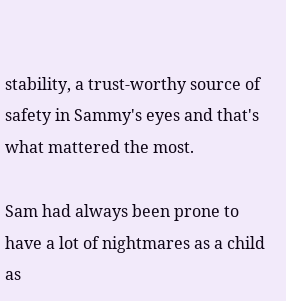stability, a trust-worthy source of safety in Sammy's eyes and that's what mattered the most.

Sam had always been prone to have a lot of nightmares as a child as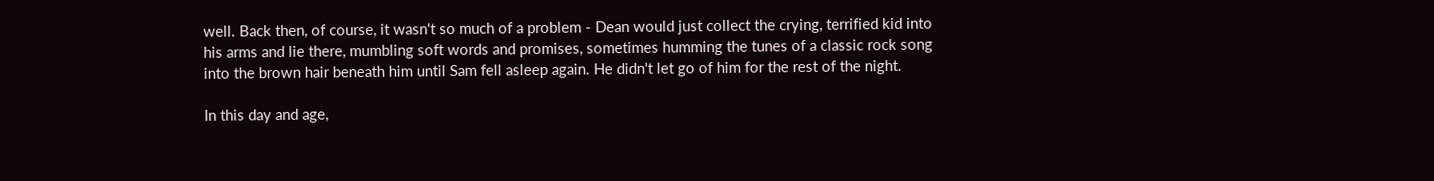well. Back then, of course, it wasn't so much of a problem - Dean would just collect the crying, terrified kid into his arms and lie there, mumbling soft words and promises, sometimes humming the tunes of a classic rock song into the brown hair beneath him until Sam fell asleep again. He didn't let go of him for the rest of the night.

In this day and age,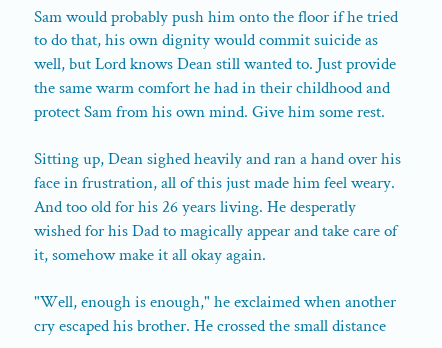Sam would probably push him onto the floor if he tried to do that, his own dignity would commit suicide as well, but Lord knows Dean still wanted to. Just provide the same warm comfort he had in their childhood and protect Sam from his own mind. Give him some rest.

Sitting up, Dean sighed heavily and ran a hand over his face in frustration, all of this just made him feel weary. And too old for his 26 years living. He desperatly wished for his Dad to magically appear and take care of it, somehow make it all okay again.

"Well, enough is enough," he exclaimed when another cry escaped his brother. He crossed the small distance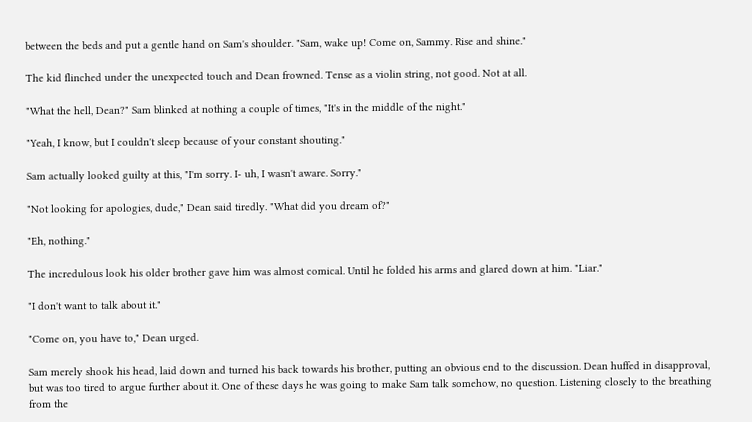between the beds and put a gentle hand on Sam's shoulder. "Sam, wake up! Come on, Sammy. Rise and shine."

The kid flinched under the unexpected touch and Dean frowned. Tense as a violin string, not good. Not at all.

"What the hell, Dean?" Sam blinked at nothing a couple of times, "It's in the middle of the night."

"Yeah, I know, but I couldn't sleep because of your constant shouting."

Sam actually looked guilty at this, "I'm sorry. I- uh, I wasn't aware. Sorry."

"Not looking for apologies, dude," Dean said tiredly. "What did you dream of?"

"Eh, nothing."

The incredulous look his older brother gave him was almost comical. Until he folded his arms and glared down at him. "Liar."

"I don't want to talk about it."

"Come on, you have to," Dean urged.

Sam merely shook his head, laid down and turned his back towards his brother, putting an obvious end to the discussion. Dean huffed in disapproval, but was too tired to argue further about it. One of these days he was going to make Sam talk somehow, no question. Listening closely to the breathing from the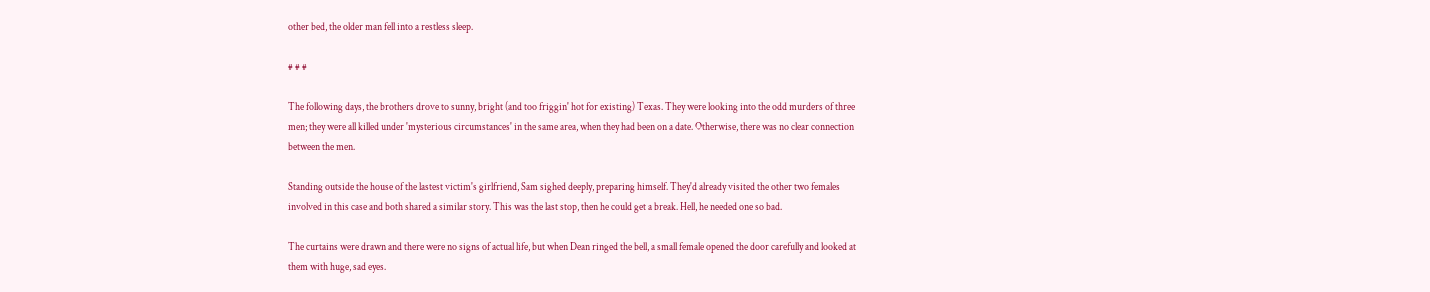other bed, the older man fell into a restless sleep.

# # #

The following days, the brothers drove to sunny, bright (and too friggin' hot for existing) Texas. They were looking into the odd murders of three men; they were all killed under 'mysterious circumstances' in the same area, when they had been on a date. Otherwise, there was no clear connection between the men.

Standing outside the house of the lastest victim's girlfriend, Sam sighed deeply, preparing himself. They'd already visited the other two females involved in this case and both shared a similar story. This was the last stop, then he could get a break. Hell, he needed one so bad.

The curtains were drawn and there were no signs of actual life, but when Dean ringed the bell, a small female opened the door carefully and looked at them with huge, sad eyes.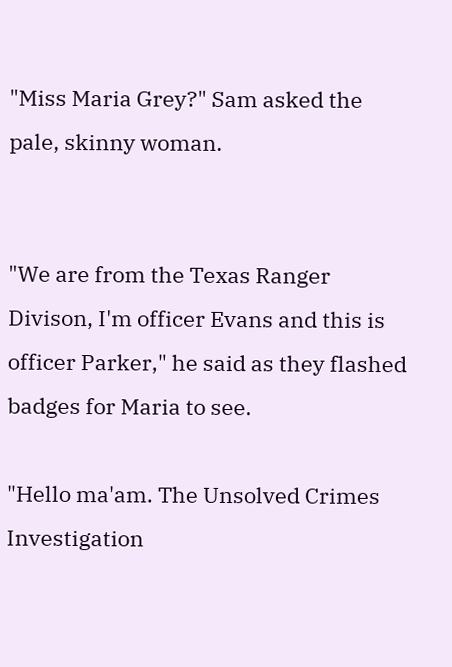"Miss Maria Grey?" Sam asked the pale, skinny woman.


"We are from the Texas Ranger Divison, I'm officer Evans and this is officer Parker," he said as they flashed badges for Maria to see.

"Hello ma'am. The Unsolved Crimes Investigation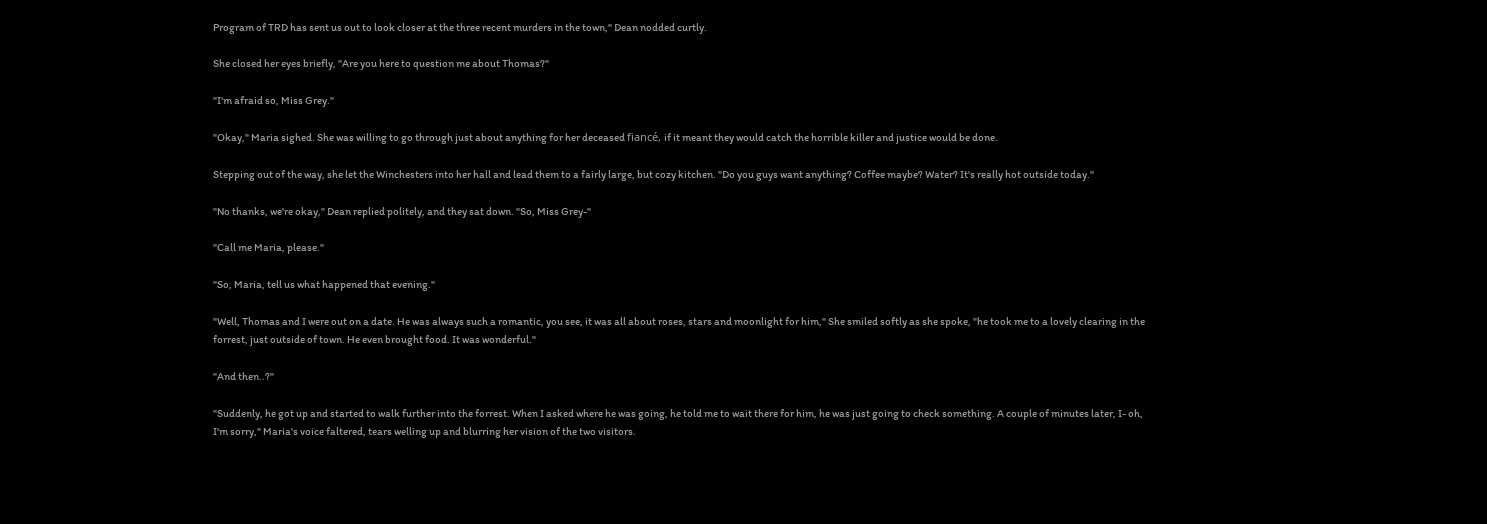Program of TRD has sent us out to look closer at the three recent murders in the town," Dean nodded curtly.

She closed her eyes briefly, "Are you here to question me about Thomas?"

"I'm afraid so, Miss Grey."

"Okay," Maria sighed. She was willing to go through just about anything for her deceased fiancé, if it meant they would catch the horrible killer and justice would be done.

Stepping out of the way, she let the Winchesters into her hall and lead them to a fairly large, but cozy kitchen. "Do you guys want anything? Coffee maybe? Water? It's really hot outside today."

"No thanks, we're okay," Dean replied politely, and they sat down. "So, Miss Grey-"

"Call me Maria, please."

"So, Maria, tell us what happened that evening."

"Well, Thomas and I were out on a date. He was always such a romantic, you see, it was all about roses, stars and moonlight for him," She smiled softly as she spoke, "he took me to a lovely clearing in the forrest, just outside of town. He even brought food. It was wonderful."

"And then..?"

"Suddenly, he got up and started to walk further into the forrest. When I asked where he was going, he told me to wait there for him, he was just going to check something. A couple of minutes later, I- oh, I'm sorry," Maria's voice faltered, tears welling up and blurring her vision of the two visitors.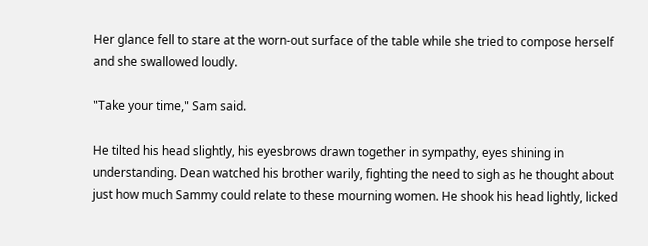Her glance fell to stare at the worn-out surface of the table while she tried to compose herself and she swallowed loudly.

"Take your time," Sam said.

He tilted his head slightly, his eyesbrows drawn together in sympathy, eyes shining in understanding. Dean watched his brother warily, fighting the need to sigh as he thought about just how much Sammy could relate to these mourning women. He shook his head lightly, licked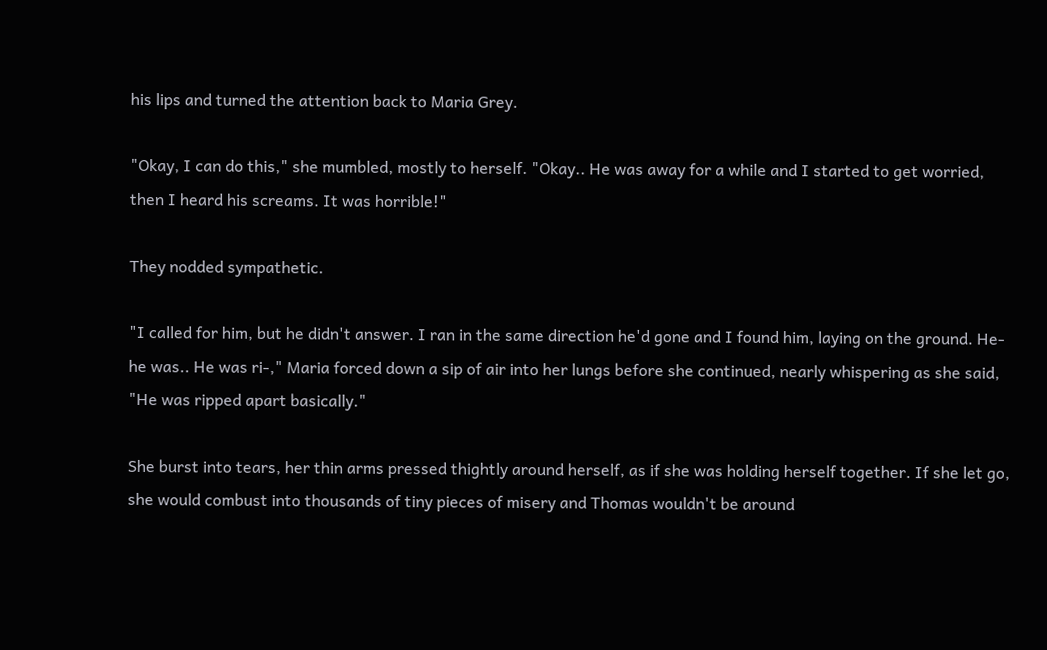his lips and turned the attention back to Maria Grey.

"Okay, I can do this," she mumbled, mostly to herself. "Okay.. He was away for a while and I started to get worried, then I heard his screams. It was horrible!"

They nodded sympathetic.

"I called for him, but he didn't answer. I ran in the same direction he'd gone and I found him, laying on the ground. He- he was.. He was ri-," Maria forced down a sip of air into her lungs before she continued, nearly whispering as she said, "He was ripped apart basically."

She burst into tears, her thin arms pressed thightly around herself, as if she was holding herself together. If she let go, she would combust into thousands of tiny pieces of misery and Thomas wouldn't be around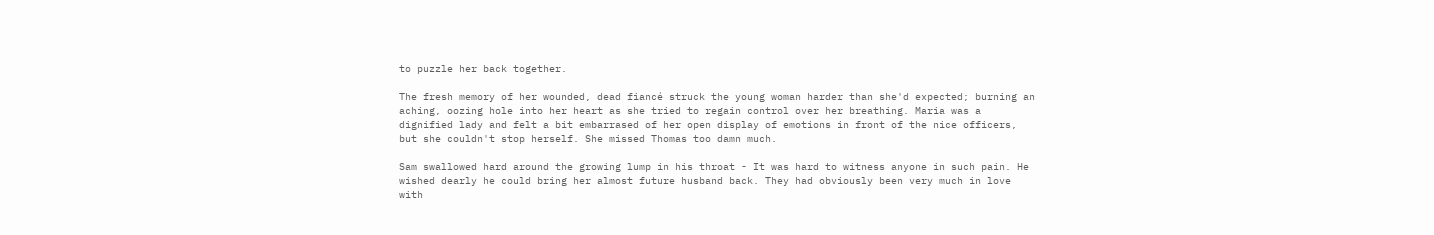to puzzle her back together.

The fresh memory of her wounded, dead fiancé struck the young woman harder than she'd expected; burning an aching, oozing hole into her heart as she tried to regain control over her breathing. Maria was a dignified lady and felt a bit embarrased of her open display of emotions in front of the nice officers, but she couldn't stop herself. She missed Thomas too damn much.

Sam swallowed hard around the growing lump in his throat - It was hard to witness anyone in such pain. He wished dearly he could bring her almost future husband back. They had obviously been very much in love with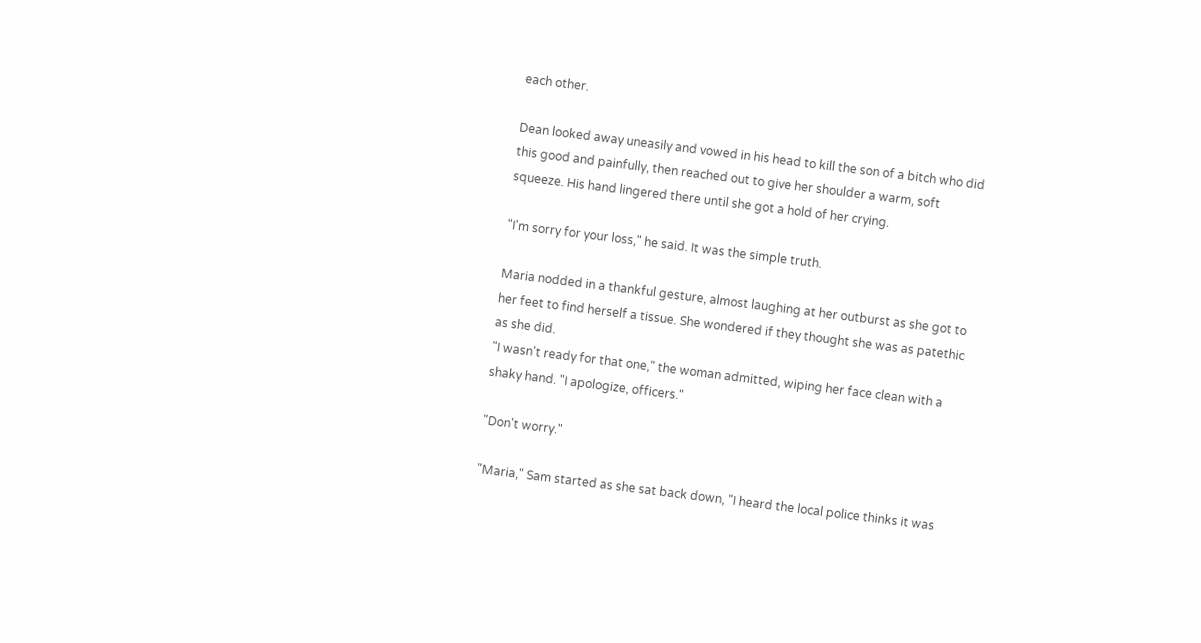each other.

Dean looked away uneasily and vowed in his head to kill the son of a bitch who did this good and painfully, then reached out to give her shoulder a warm, soft squeeze. His hand lingered there until she got a hold of her crying.

"I'm sorry for your loss," he said. It was the simple truth.

Maria nodded in a thankful gesture, almost laughing at her outburst as she got to her feet to find herself a tissue. She wondered if they thought she was as patethic as she did.
"I wasn't ready for that one," the woman admitted, wiping her face clean with a shaky hand. "I apologize, officers."

"Don't worry."

"Maria," Sam started as she sat back down, "I heard the local police thinks it was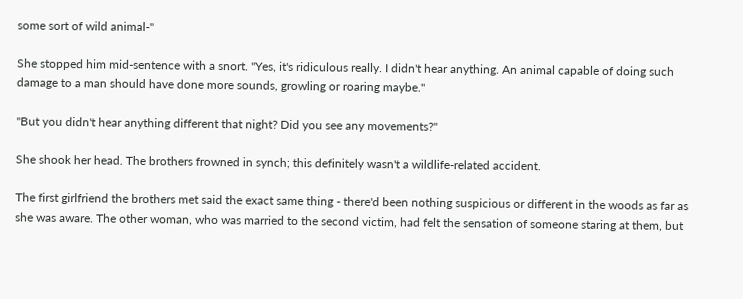some sort of wild animal-"

She stopped him mid-sentence with a snort. "Yes, it's ridiculous really. I didn't hear anything. An animal capable of doing such damage to a man should have done more sounds, growling or roaring maybe."

"But you didn't hear anything different that night? Did you see any movements?"

She shook her head. The brothers frowned in synch; this definitely wasn't a wildlife-related accident.

The first girlfriend the brothers met said the exact same thing - there'd been nothing suspicious or different in the woods as far as she was aware. The other woman, who was married to the second victim, had felt the sensation of someone staring at them, but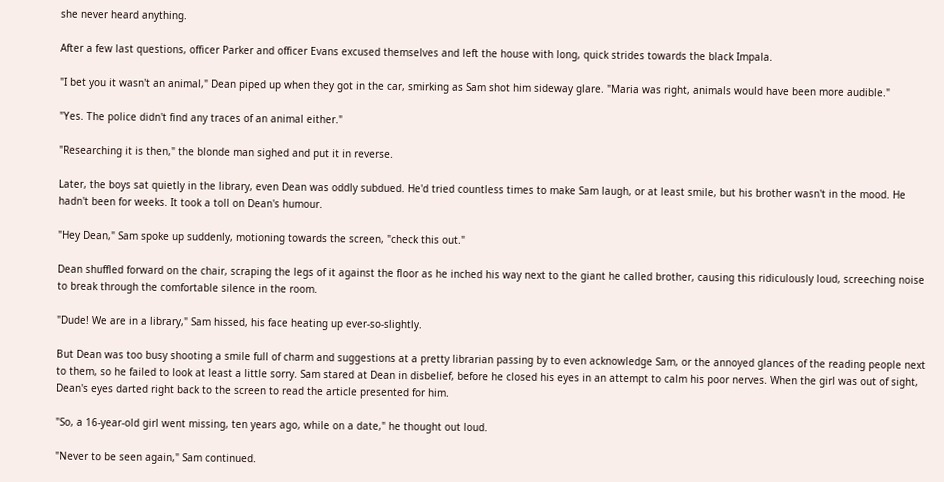she never heard anything.

After a few last questions, officer Parker and officer Evans excused themselves and left the house with long, quick strides towards the black Impala.

"I bet you it wasn't an animal," Dean piped up when they got in the car, smirking as Sam shot him sideway glare. "Maria was right, animals would have been more audible."

"Yes. The police didn't find any traces of an animal either."

"Researching it is then," the blonde man sighed and put it in reverse.

Later, the boys sat quietly in the library, even Dean was oddly subdued. He'd tried countless times to make Sam laugh, or at least smile, but his brother wasn't in the mood. He hadn't been for weeks. It took a toll on Dean's humour.

"Hey Dean," Sam spoke up suddenly, motioning towards the screen, "check this out."

Dean shuffled forward on the chair, scraping the legs of it against the floor as he inched his way next to the giant he called brother, causing this ridiculously loud, screeching noise to break through the comfortable silence in the room.

"Dude! We are in a library," Sam hissed, his face heating up ever-so-slightly.

But Dean was too busy shooting a smile full of charm and suggestions at a pretty librarian passing by to even acknowledge Sam, or the annoyed glances of the reading people next to them, so he failed to look at least a little sorry. Sam stared at Dean in disbelief, before he closed his eyes in an attempt to calm his poor nerves. When the girl was out of sight, Dean's eyes darted right back to the screen to read the article presented for him.

"So, a 16-year-old girl went missing, ten years ago, while on a date," he thought out loud.

"Never to be seen again," Sam continued.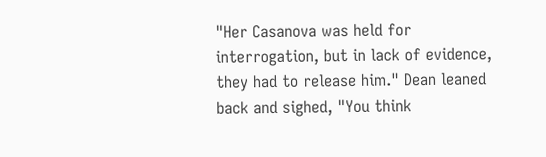"Her Casanova was held for interrogation, but in lack of evidence, they had to release him." Dean leaned back and sighed, "You think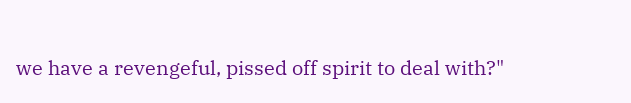we have a revengeful, pissed off spirit to deal with?"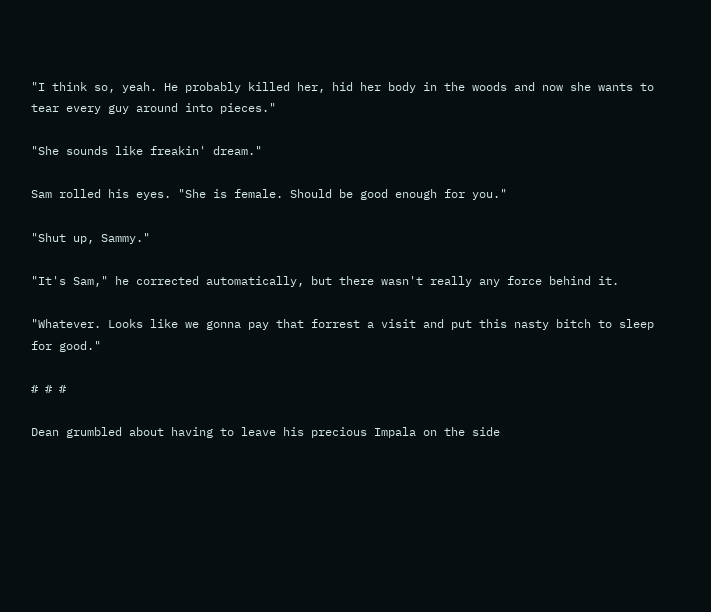"I think so, yeah. He probably killed her, hid her body in the woods and now she wants to tear every guy around into pieces."

"She sounds like freakin' dream."

Sam rolled his eyes. "She is female. Should be good enough for you."

"Shut up, Sammy."

"It's Sam," he corrected automatically, but there wasn't really any force behind it.

"Whatever. Looks like we gonna pay that forrest a visit and put this nasty bitch to sleep for good."

# # #

Dean grumbled about having to leave his precious Impala on the side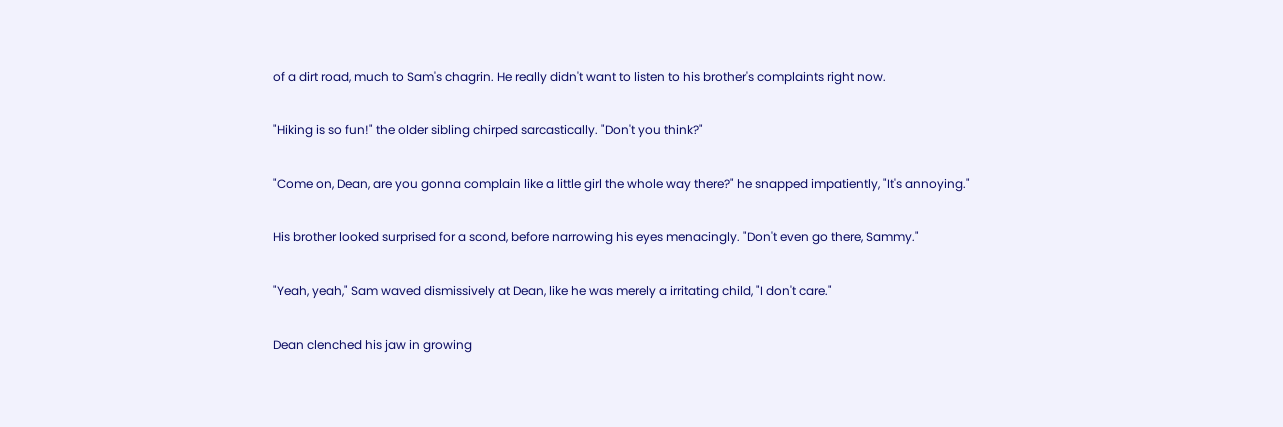of a dirt road, much to Sam's chagrin. He really didn't want to listen to his brother's complaints right now.

"Hiking is so fun!" the older sibling chirped sarcastically. "Don't you think?"

"Come on, Dean, are you gonna complain like a little girl the whole way there?" he snapped impatiently, "It's annoying."

His brother looked surprised for a scond, before narrowing his eyes menacingly. "Don't even go there, Sammy."

"Yeah, yeah," Sam waved dismissively at Dean, like he was merely a irritating child, "I don't care."

Dean clenched his jaw in growing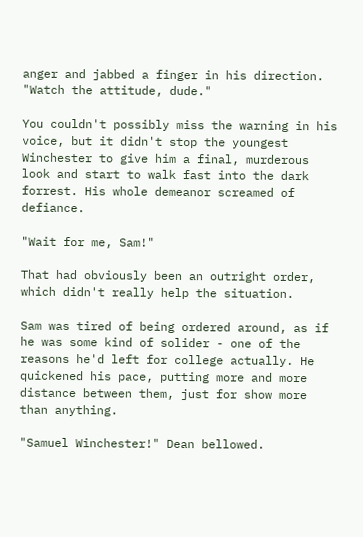anger and jabbed a finger in his direction. "Watch the attitude, dude."

You couldn't possibly miss the warning in his voice, but it didn't stop the youngest Winchester to give him a final, murderous look and start to walk fast into the dark forrest. His whole demeanor screamed of defiance.

"Wait for me, Sam!"

That had obviously been an outright order, which didn't really help the situation.

Sam was tired of being ordered around, as if he was some kind of solider - one of the reasons he'd left for college actually. He quickened his pace, putting more and more distance between them, just for show more than anything.

"Samuel Winchester!" Dean bellowed.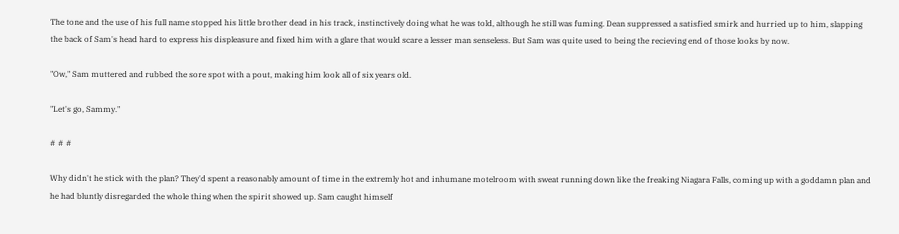The tone and the use of his full name stopped his little brother dead in his track, instinctively doing what he was told, although he still was fuming. Dean suppressed a satisfied smirk and hurried up to him, slapping the back of Sam's head hard to express his displeasure and fixed him with a glare that would scare a lesser man senseless. But Sam was quite used to being the recieving end of those looks by now.

"Ow," Sam muttered and rubbed the sore spot with a pout, making him look all of six years old.

"Let's go, Sammy."

# # #

Why didn't he stick with the plan? They'd spent a reasonably amount of time in the extremly hot and inhumane motelroom with sweat running down like the freaking Niagara Falls, coming up with a goddamn plan and he had bluntly disregarded the whole thing when the spirit showed up. Sam caught himself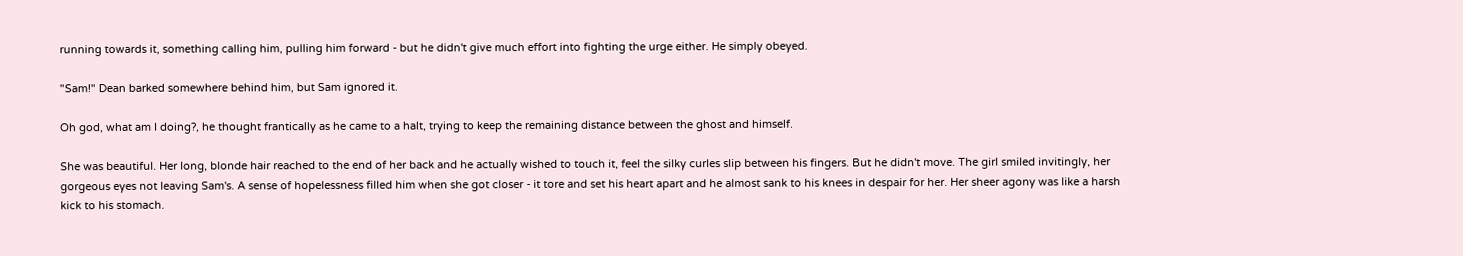running towards it, something calling him, pulling him forward - but he didn't give much effort into fighting the urge either. He simply obeyed.

"Sam!" Dean barked somewhere behind him, but Sam ignored it.

Oh god, what am I doing?, he thought frantically as he came to a halt, trying to keep the remaining distance between the ghost and himself.

She was beautiful. Her long, blonde hair reached to the end of her back and he actually wished to touch it, feel the silky curles slip between his fingers. But he didn't move. The girl smiled invitingly, her gorgeous eyes not leaving Sam's. A sense of hopelessness filled him when she got closer - it tore and set his heart apart and he almost sank to his knees in despair for her. Her sheer agony was like a harsh kick to his stomach.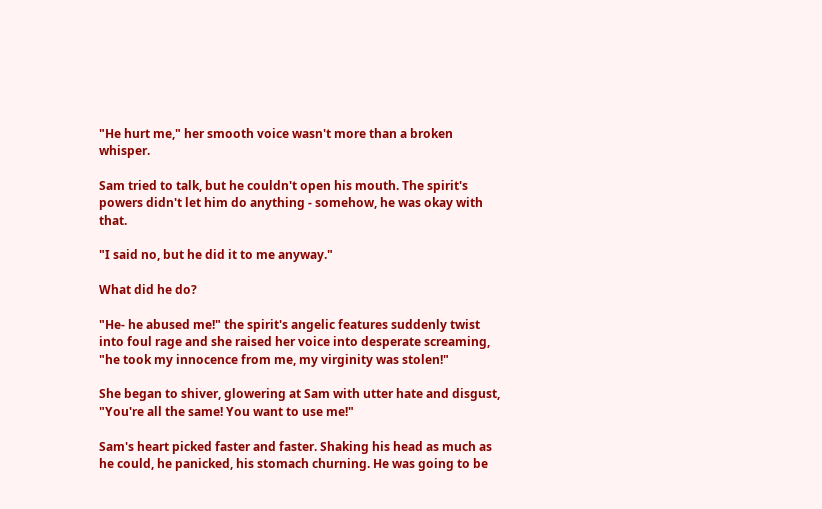"He hurt me," her smooth voice wasn't more than a broken whisper.

Sam tried to talk, but he couldn't open his mouth. The spirit's powers didn't let him do anything - somehow, he was okay with that.

"I said no, but he did it to me anyway."

What did he do?

"He- he abused me!" the spirit's angelic features suddenly twist into foul rage and she raised her voice into desperate screaming, "he took my innocence from me, my virginity was stolen!"

She began to shiver, glowering at Sam with utter hate and disgust, "You're all the same! You want to use me!"

Sam's heart picked faster and faster. Shaking his head as much as he could, he panicked, his stomach churning. He was going to be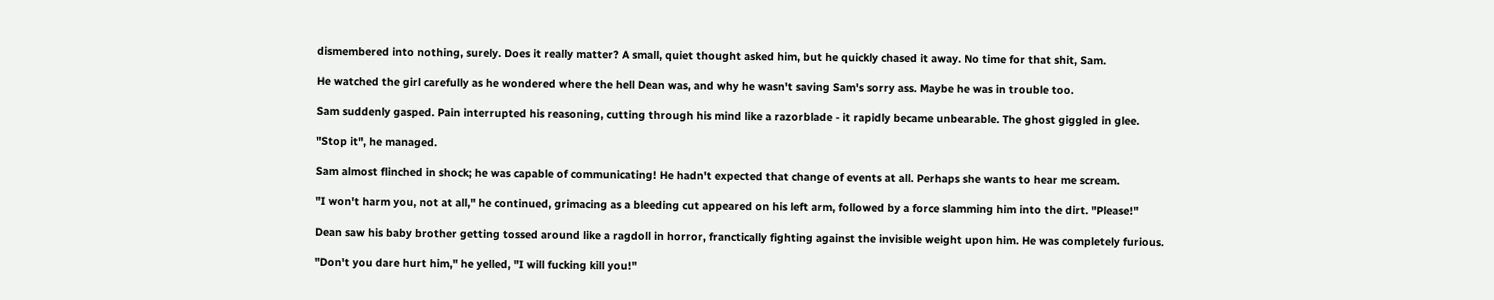dismembered into nothing, surely. Does it really matter? A small, quiet thought asked him, but he quickly chased it away. No time for that shit, Sam.

He watched the girl carefully as he wondered where the hell Dean was, and why he wasn't saving Sam's sorry ass. Maybe he was in trouble too.

Sam suddenly gasped. Pain interrupted his reasoning, cutting through his mind like a razorblade - it rapidly became unbearable. The ghost giggled in glee.

"Stop it", he managed.

Sam almost flinched in shock; he was capable of communicating! He hadn't expected that change of events at all. Perhaps she wants to hear me scream.

"I won't harm you, not at all," he continued, grimacing as a bleeding cut appeared on his left arm, followed by a force slamming him into the dirt. "Please!"

Dean saw his baby brother getting tossed around like a ragdoll in horror, franctically fighting against the invisible weight upon him. He was completely furious.

"Don't you dare hurt him," he yelled, "I will fucking kill you!"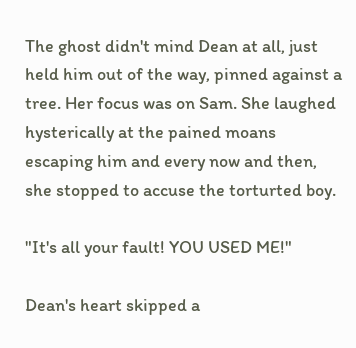The ghost didn't mind Dean at all, just held him out of the way, pinned against a tree. Her focus was on Sam. She laughed hysterically at the pained moans escaping him and every now and then, she stopped to accuse the torturted boy.

"It's all your fault! YOU USED ME!"

Dean's heart skipped a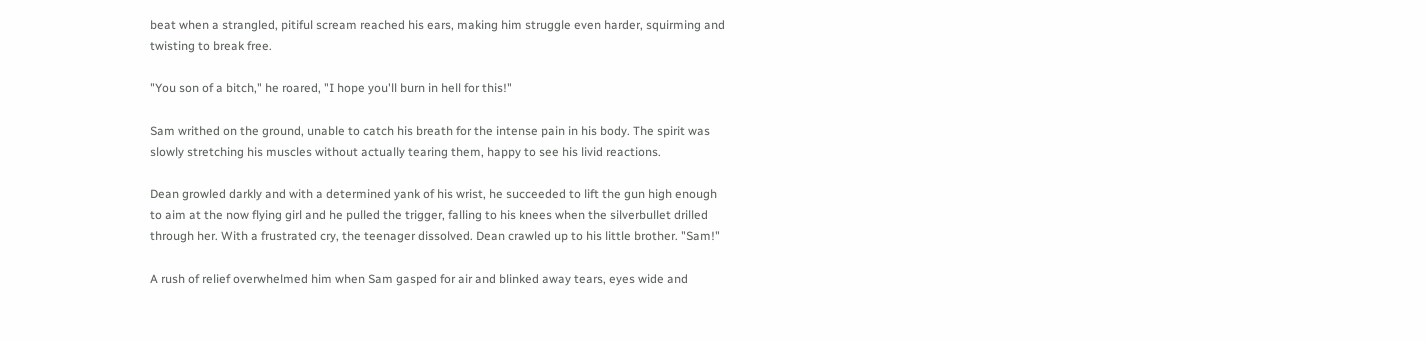beat when a strangled, pitiful scream reached his ears, making him struggle even harder, squirming and twisting to break free.

"You son of a bitch," he roared, "I hope you'll burn in hell for this!"

Sam writhed on the ground, unable to catch his breath for the intense pain in his body. The spirit was slowly stretching his muscles without actually tearing them, happy to see his livid reactions.

Dean growled darkly and with a determined yank of his wrist, he succeeded to lift the gun high enough to aim at the now flying girl and he pulled the trigger, falling to his knees when the silverbullet drilled through her. With a frustrated cry, the teenager dissolved. Dean crawled up to his little brother. "Sam!"

A rush of relief overwhelmed him when Sam gasped for air and blinked away tears, eyes wide and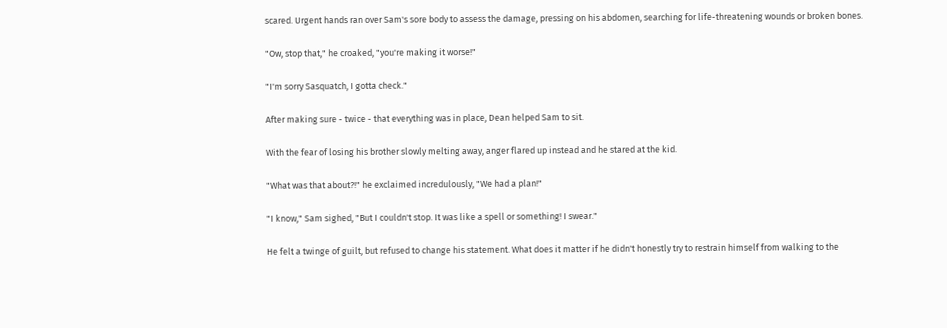scared. Urgent hands ran over Sam's sore body to assess the damage, pressing on his abdomen, searching for life-threatening wounds or broken bones.

"Ow, stop that," he croaked, "you're making it worse!"

"I'm sorry Sasquatch, I gotta check."

After making sure - twice - that everything was in place, Dean helped Sam to sit.

With the fear of losing his brother slowly melting away, anger flared up instead and he stared at the kid.

"What was that about?!" he exclaimed incredulously, "We had a plan!"

"I know," Sam sighed, "But I couldn't stop. It was like a spell or something! I swear."

He felt a twinge of guilt, but refused to change his statement. What does it matter if he didn't honestly try to restrain himself from walking to the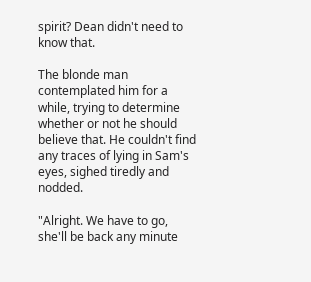spirit? Dean didn't need to know that.

The blonde man contemplated him for a while, trying to determine whether or not he should believe that. He couldn't find any traces of lying in Sam's eyes, sighed tiredly and nodded.

"Alright. We have to go, she'll be back any minute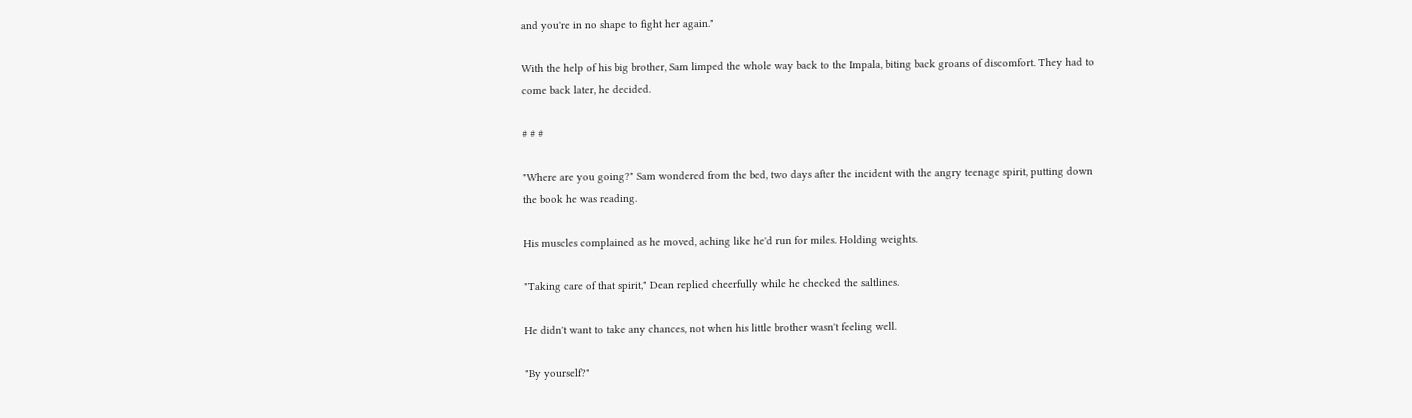and you're in no shape to fight her again."

With the help of his big brother, Sam limped the whole way back to the Impala, biting back groans of discomfort. They had to come back later, he decided.

# # #

"Where are you going?" Sam wondered from the bed, two days after the incident with the angry teenage spirit, putting down the book he was reading.

His muscles complained as he moved, aching like he'd run for miles. Holding weights.

"Taking care of that spirit," Dean replied cheerfully while he checked the saltlines.

He didn't want to take any chances, not when his little brother wasn't feeling well.

"By yourself?"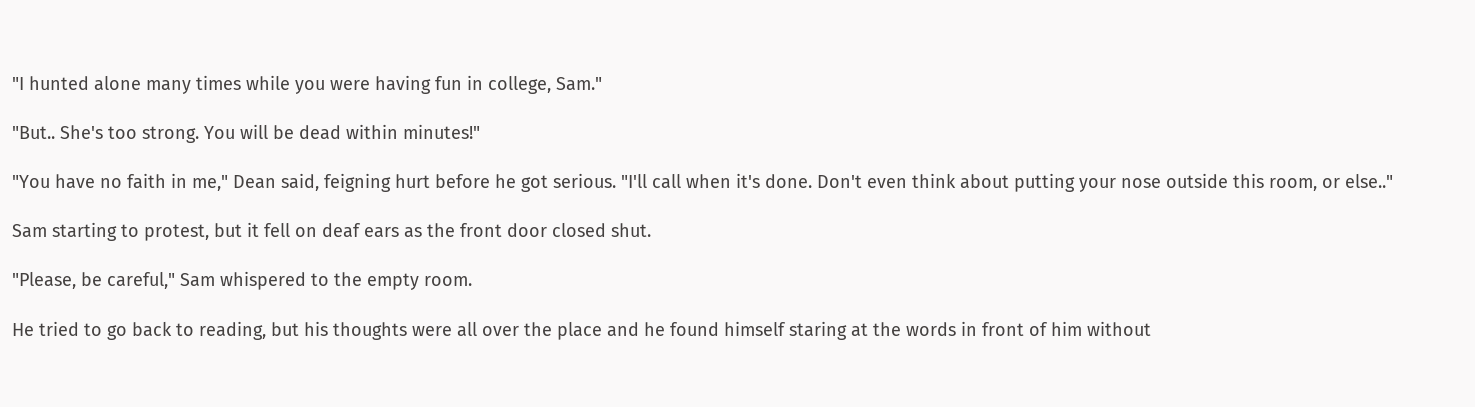"I hunted alone many times while you were having fun in college, Sam."

"But.. She's too strong. You will be dead within minutes!"

"You have no faith in me," Dean said, feigning hurt before he got serious. "I'll call when it's done. Don't even think about putting your nose outside this room, or else.."

Sam starting to protest, but it fell on deaf ears as the front door closed shut.

"Please, be careful," Sam whispered to the empty room.

He tried to go back to reading, but his thoughts were all over the place and he found himself staring at the words in front of him without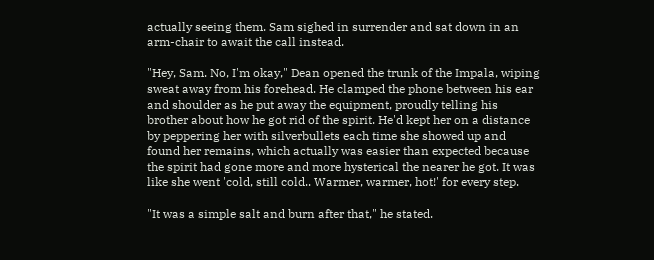actually seeing them. Sam sighed in surrender and sat down in an arm-chair to await the call instead.

"Hey, Sam. No, I'm okay," Dean opened the trunk of the Impala, wiping sweat away from his forehead. He clamped the phone between his ear and shoulder as he put away the equipment, proudly telling his brother about how he got rid of the spirit. He'd kept her on a distance by peppering her with silverbullets each time she showed up and found her remains, which actually was easier than expected because the spirit had gone more and more hysterical the nearer he got. It was like she went 'cold, still cold.. Warmer, warmer, hot!' for every step.

"It was a simple salt and burn after that," he stated.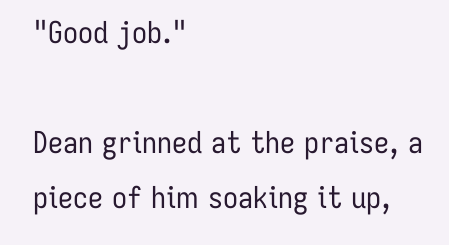"Good job."

Dean grinned at the praise, a piece of him soaking it up,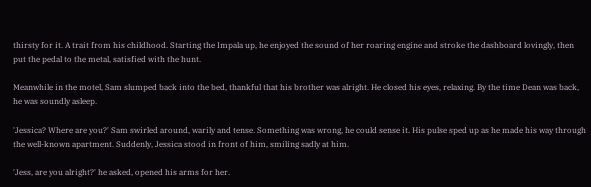thirsty for it. A trait from his childhood. Starting the Impala up, he enjoyed the sound of her roaring engine and stroke the dashboard lovingly, then put the pedal to the metal, satisfied with the hunt.

Meanwhile in the motel, Sam slumped back into the bed, thankful that his brother was alright. He closed his eyes, relaxing. By the time Dean was back, he was soundly asleep.

'Jessica? Where are you?' Sam swirled around, warily and tense. Something was wrong, he could sense it. His pulse sped up as he made his way through the well-known apartment. Suddenly, Jessica stood in front of him, smiling sadly at him.

'Jess, are you alright?' he asked, opened his arms for her.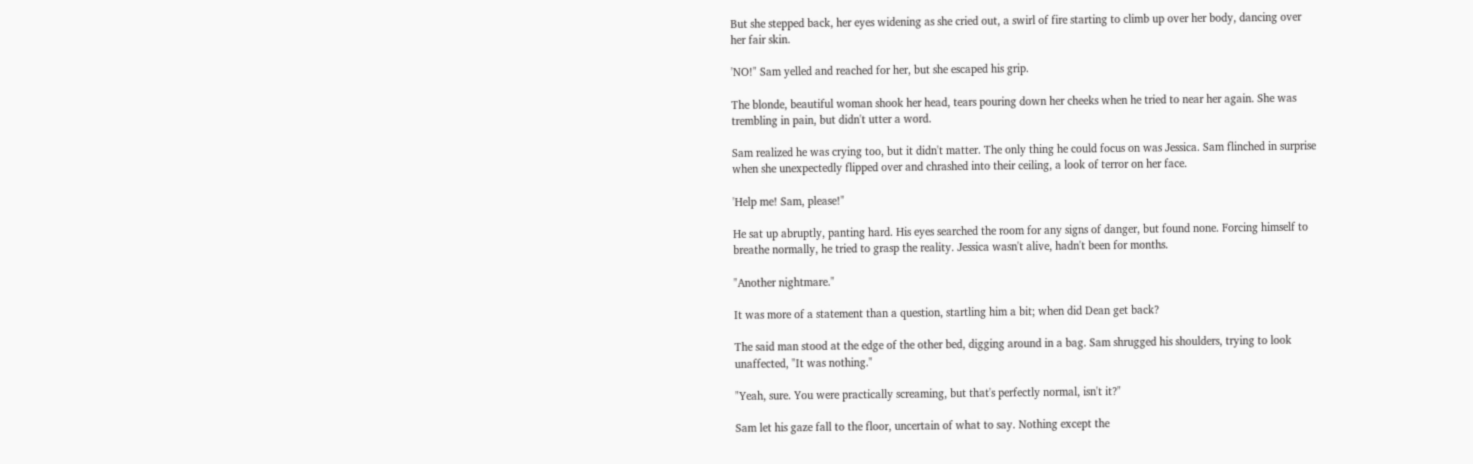But she stepped back, her eyes widening as she cried out, a swirl of fire starting to climb up over her body, dancing over her fair skin.

'NO!" Sam yelled and reached for her, but she escaped his grip.

The blonde, beautiful woman shook her head, tears pouring down her cheeks when he tried to near her again. She was trembling in pain, but didn't utter a word.

Sam realized he was crying too, but it didn't matter. The only thing he could focus on was Jessica. Sam flinched in surprise when she unexpectedly flipped over and chrashed into their ceiling, a look of terror on her face.

'Help me! Sam, please!"

He sat up abruptly, panting hard. His eyes searched the room for any signs of danger, but found none. Forcing himself to breathe normally, he tried to grasp the reality. Jessica wasn't alive, hadn't been for months.

"Another nightmare."

It was more of a statement than a question, startling him a bit; when did Dean get back?

The said man stood at the edge of the other bed, digging around in a bag. Sam shrugged his shoulders, trying to look unaffected, "It was nothing."

"Yeah, sure. You were practically screaming, but that's perfectly normal, isn't it?"

Sam let his gaze fall to the floor, uncertain of what to say. Nothing except the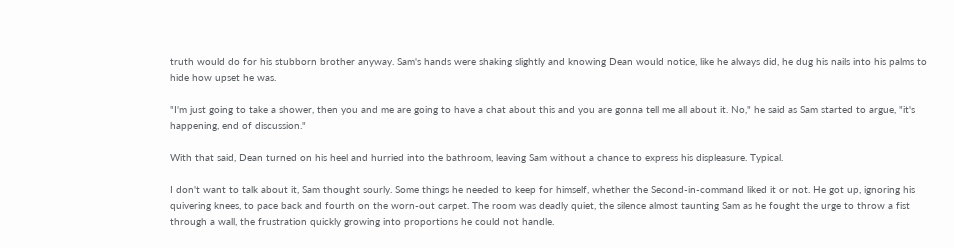truth would do for his stubborn brother anyway. Sam's hands were shaking slightly and knowing Dean would notice, like he always did, he dug his nails into his palms to hide how upset he was.

"I'm just going to take a shower, then you and me are going to have a chat about this and you are gonna tell me all about it. No," he said as Sam started to argue, "it's happening, end of discussion."

With that said, Dean turned on his heel and hurried into the bathroom, leaving Sam without a chance to express his displeasure. Typical.

I don't want to talk about it, Sam thought sourly. Some things he needed to keep for himself, whether the Second-in-command liked it or not. He got up, ignoring his quivering knees, to pace back and fourth on the worn-out carpet. The room was deadly quiet, the silence almost taunting Sam as he fought the urge to throw a fist through a wall, the frustration quickly growing into proportions he could not handle.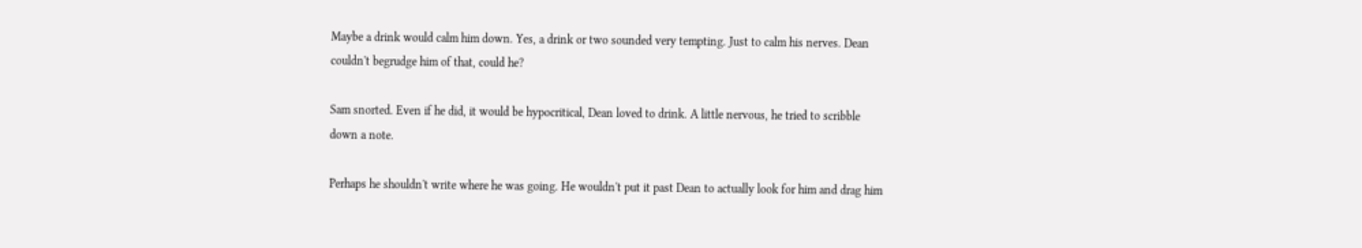Maybe a drink would calm him down. Yes, a drink or two sounded very tempting. Just to calm his nerves. Dean couldn't begrudge him of that, could he?

Sam snorted. Even if he did, it would be hypocritical, Dean loved to drink. A little nervous, he tried to scribble down a note.

Perhaps he shouldn't write where he was going. He wouldn't put it past Dean to actually look for him and drag him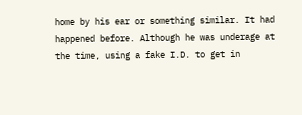home by his ear or something similar. It had happened before. Although he was underage at the time, using a fake I.D. to get in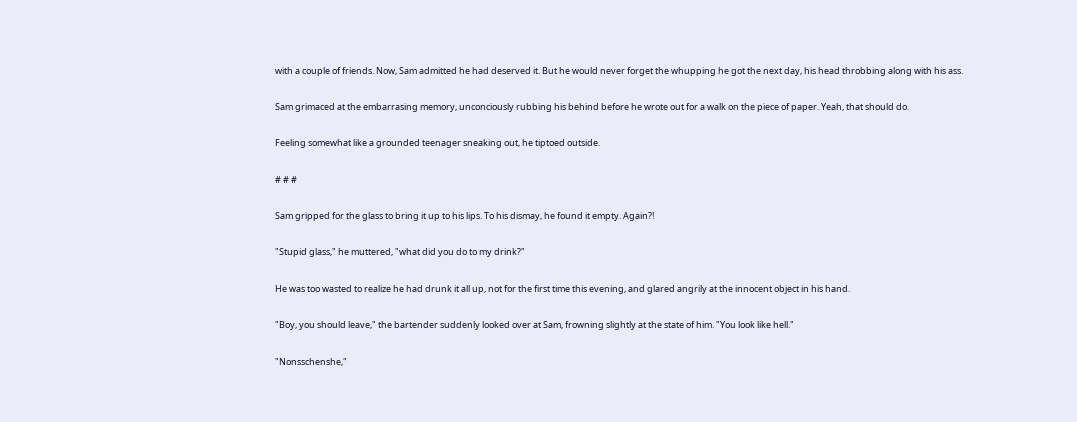with a couple of friends. Now, Sam admitted he had deserved it. But he would never forget the whupping he got the next day, his head throbbing along with his ass.

Sam grimaced at the embarrasing memory, unconciously rubbing his behind before he wrote out for a walk on the piece of paper. Yeah, that should do.

Feeling somewhat like a grounded teenager sneaking out, he tiptoed outside.

# # #

Sam gripped for the glass to bring it up to his lips. To his dismay, he found it empty. Again?!

"Stupid glass," he muttered, "what did you do to my drink?"

He was too wasted to realize he had drunk it all up, not for the first time this evening, and glared angrily at the innocent object in his hand.

"Boy, you should leave," the bartender suddenly looked over at Sam, frowning slightly at the state of him. "You look like hell."

"Nonsschenshe,"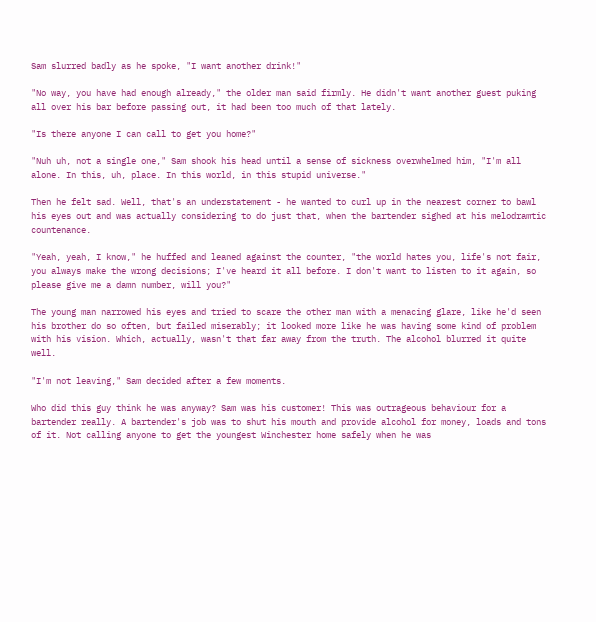Sam slurred badly as he spoke, "I want another drink!"

"No way, you have had enough already," the older man said firmly. He didn't want another guest puking all over his bar before passing out, it had been too much of that lately.

"Is there anyone I can call to get you home?"

"Nuh uh, not a single one," Sam shook his head until a sense of sickness overwhelmed him, "I'm all alone. In this, uh, place. In this world, in this stupid universe."

Then he felt sad. Well, that's an understatement - he wanted to curl up in the nearest corner to bawl his eyes out and was actually considering to do just that, when the bartender sighed at his melodramtic countenance.

"Yeah, yeah, I know," he huffed and leaned against the counter, "the world hates you, life's not fair, you always make the wrong decisions; I've heard it all before. I don't want to listen to it again, so please give me a damn number, will you?"

The young man narrowed his eyes and tried to scare the other man with a menacing glare, like he'd seen his brother do so often, but failed miserably; it looked more like he was having some kind of problem with his vision. Which, actually, wasn't that far away from the truth. The alcohol blurred it quite well.

"I'm not leaving," Sam decided after a few moments.

Who did this guy think he was anyway? Sam was his customer! This was outrageous behaviour for a bartender really. A bartender's job was to shut his mouth and provide alcohol for money, loads and tons of it. Not calling anyone to get the youngest Winchester home safely when he was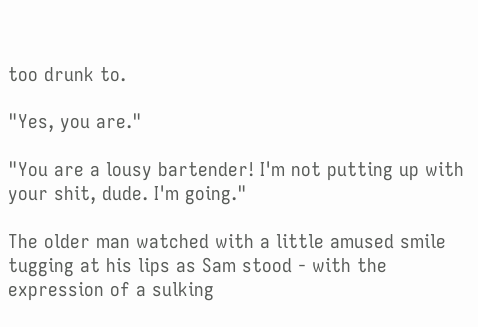too drunk to.

"Yes, you are."

"You are a lousy bartender! I'm not putting up with your shit, dude. I'm going."

The older man watched with a little amused smile tugging at his lips as Sam stood - with the expression of a sulking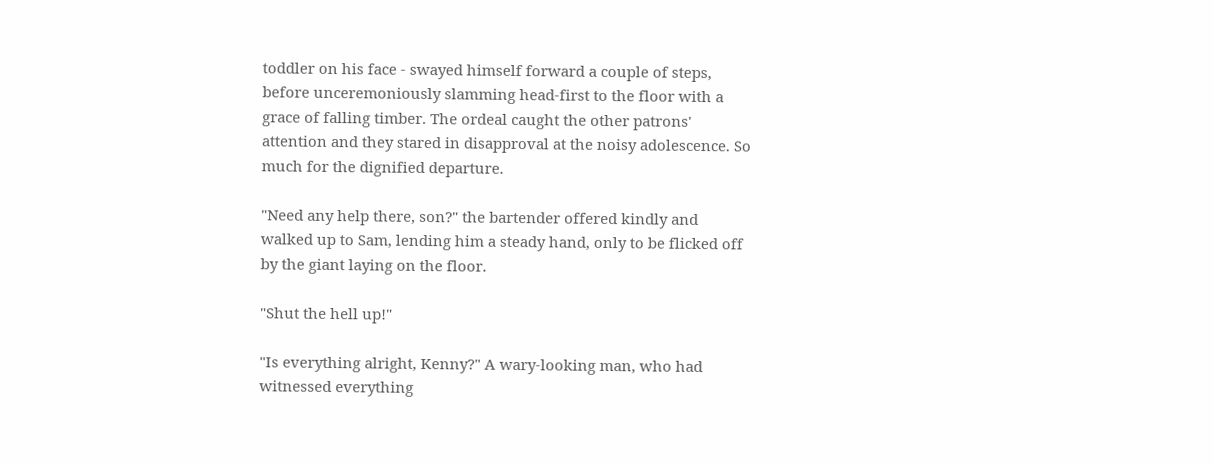toddler on his face - swayed himself forward a couple of steps, before unceremoniously slamming head-first to the floor with a grace of falling timber. The ordeal caught the other patrons' attention and they stared in disapproval at the noisy adolescence. So much for the dignified departure.

"Need any help there, son?" the bartender offered kindly and walked up to Sam, lending him a steady hand, only to be flicked off by the giant laying on the floor.

"Shut the hell up!"

"Is everything alright, Kenny?" A wary-looking man, who had witnessed everything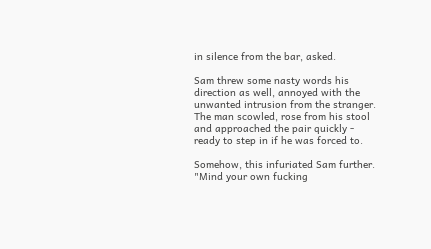in silence from the bar, asked.

Sam threw some nasty words his direction as well, annoyed with the unwanted intrusion from the stranger. The man scowled, rose from his stool and approached the pair quickly - ready to step in if he was forced to.

Somehow, this infuriated Sam further. "Mind your own fucking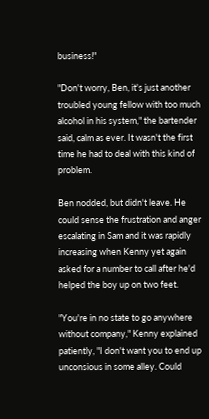business!"

"Don't worry, Ben, it's just another troubled young fellow with too much alcohol in his system," the bartender said, calm as ever. It wasn't the first time he had to deal with this kind of problem.

Ben nodded, but didn't leave. He could sense the frustration and anger escalating in Sam and it was rapidly increasing when Kenny yet again asked for a number to call after he'd helped the boy up on two feet.

"You're in no state to go anywhere without company," Kenny explained patiently, "I don't want you to end up unconsious in some alley. Could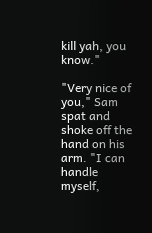kill yah, you know."

"Very nice of you," Sam spat and shoke off the hand on his arm. "I can handle myself,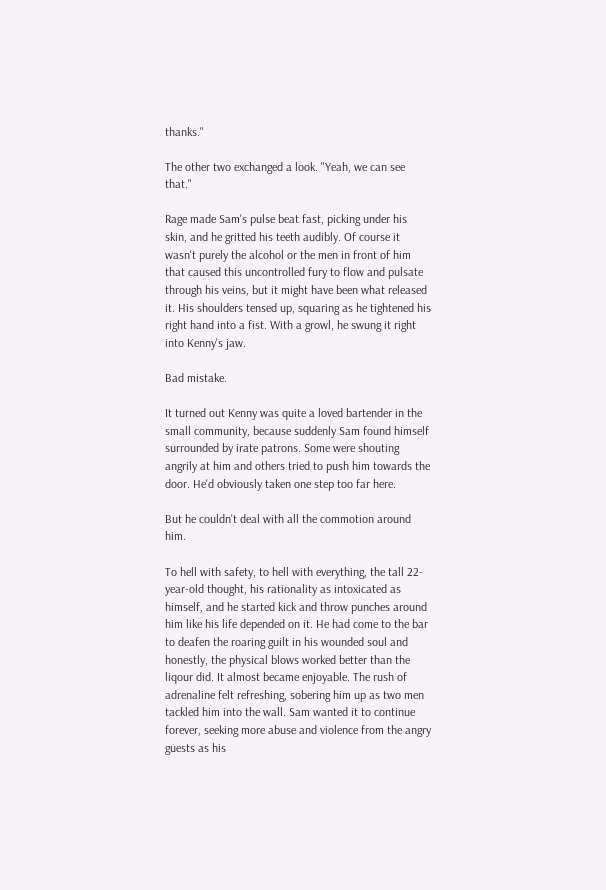thanks."

The other two exchanged a look. "Yeah, we can see that."

Rage made Sam's pulse beat fast, picking under his skin, and he gritted his teeth audibly. Of course it wasn't purely the alcohol or the men in front of him that caused this uncontrolled fury to flow and pulsate through his veins, but it might have been what released it. His shoulders tensed up, squaring as he tightened his right hand into a fist. With a growl, he swung it right into Kenny's jaw.

Bad mistake.

It turned out Kenny was quite a loved bartender in the small community, because suddenly Sam found himself surrounded by irate patrons. Some were shouting angrily at him and others tried to push him towards the door. He'd obviously taken one step too far here.

But he couldn't deal with all the commotion around him.

To hell with safety, to hell with everything, the tall 22-year-old thought, his rationality as intoxicated as himself, and he started kick and throw punches around him like his life depended on it. He had come to the bar to deafen the roaring guilt in his wounded soul and honestly, the physical blows worked better than the liqour did. It almost became enjoyable. The rush of adrenaline felt refreshing, sobering him up as two men tackled him into the wall. Sam wanted it to continue forever, seeking more abuse and violence from the angry guests as his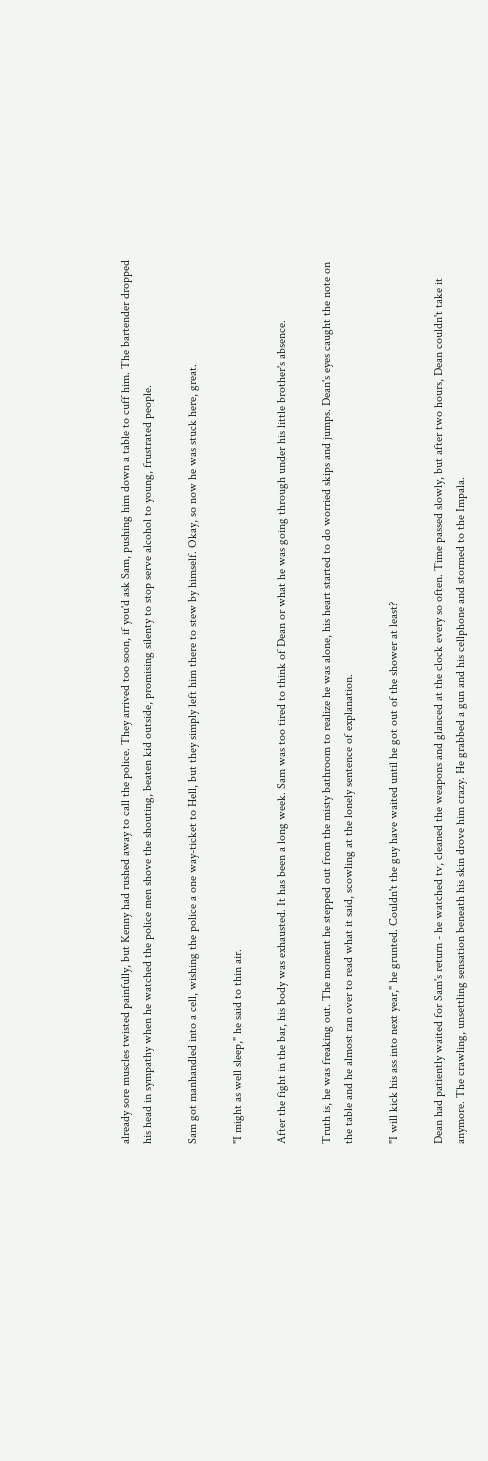already sore muscles twisted painfully, but Kenny had rushed away to call the police. They arrived too soon, if you'd ask Sam, pushing him down a table to cuff him. The bartender dropped his head in sympathy when he watched the police men shove the shouting, beaten kid outside, promising silenty to stop serve alcohol to young, frustrated people.

Sam got manhandled into a cell, wishing the police a one way-ticket to Hell, but they simply left him there to stew by himself. Okay, so now he was stuck here, great.

"I might as well sleep," he said to thin air.

After the fight in the bar, his body was exhausted. It has been a long week. Sam was too tired to think of Dean or what he was going through under his little brother's absence.

Truth is, he was freaking out. The moment he stepped out from the misty bathroom to realize he was alone, his heart started to do worried skips and jumps. Dean's eyes caught the note on the table and he almost ran over to read what it said, scowling at the lonely sentence of explanation.

"I will kick his ass into next year," he grunted. Couldn't the guy have waited until he got out of the shower at least?

Dean had patiently waited for Sam's return - he watched tv, cleaned the weapons and glanced at the clock every so often. Time passed slowly, but after two hours, Dean couldn't take it anymore. The crawling, unsettling sensation beneath his skin drove him crazy. He grabbed a gun and his cellphone and stormed to the Impala.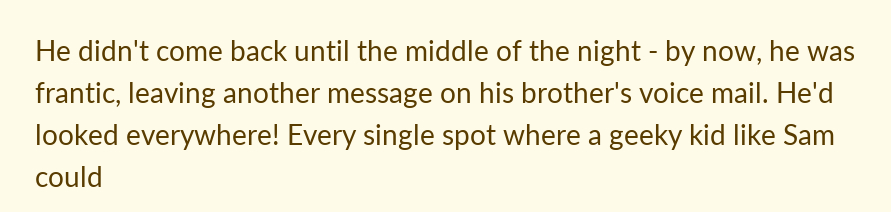He didn't come back until the middle of the night - by now, he was frantic, leaving another message on his brother's voice mail. He'd looked everywhere! Every single spot where a geeky kid like Sam could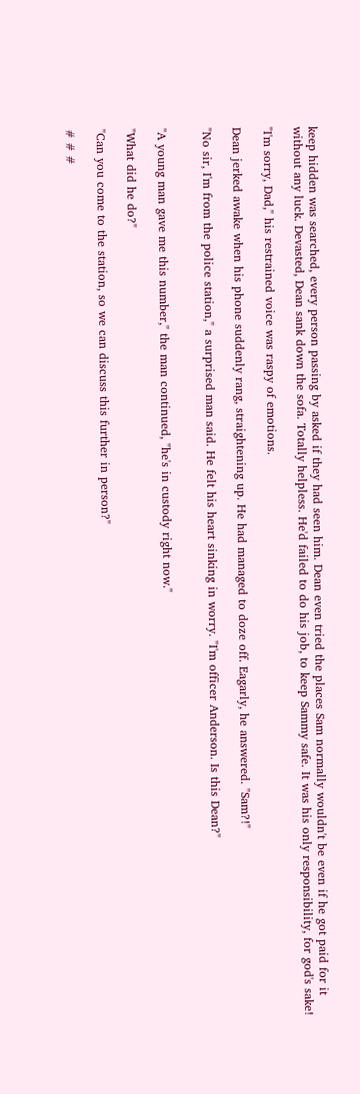keep hidden was searched, every person passing by asked if they had seen him. Dean even tried the places Sam normally wouldn't be even if he got paid for it without any luck. Devasted, Dean sank down the sofa. Totally helpless. He'd failed to do his job, to keep Sammy safe. It was his only responsibility, for god's sake!

"I'm sorry, Dad," his restrained voice was raspy of emotions.

Dean jerked awake when his phone suddenly rang, straightening up. He had managed to doze off. Eagarly, he answered. "Sam?!"

"No sir, I'm from the police station," a surprised man said. He felt his heart sinking in worry. "I'm officer Anderson. Is this Dean?"


"A young man gave me this number," the man continued, "he's in custody right now."

"What did he do?"

"Can you come to the station, so we can discuss this further in person?"

# # #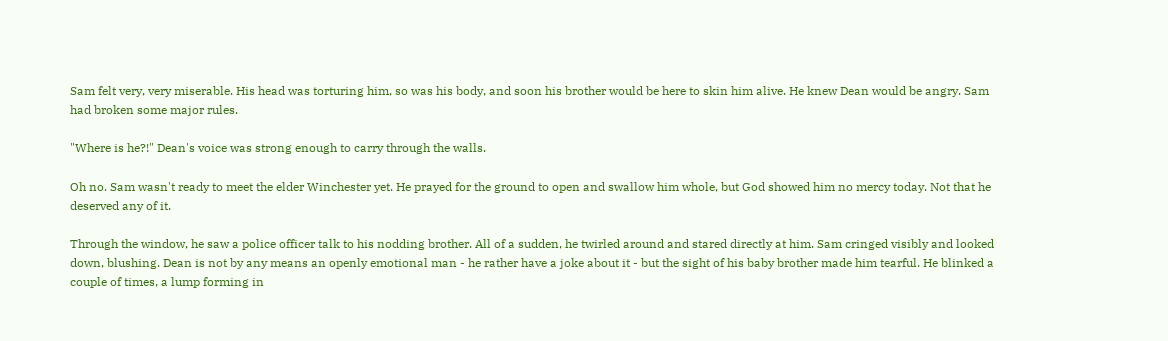Sam felt very, very miserable. His head was torturing him, so was his body, and soon his brother would be here to skin him alive. He knew Dean would be angry. Sam had broken some major rules.

"Where is he?!" Dean's voice was strong enough to carry through the walls.

Oh no. Sam wasn't ready to meet the elder Winchester yet. He prayed for the ground to open and swallow him whole, but God showed him no mercy today. Not that he deserved any of it.

Through the window, he saw a police officer talk to his nodding brother. All of a sudden, he twirled around and stared directly at him. Sam cringed visibly and looked down, blushing. Dean is not by any means an openly emotional man - he rather have a joke about it - but the sight of his baby brother made him tearful. He blinked a couple of times, a lump forming in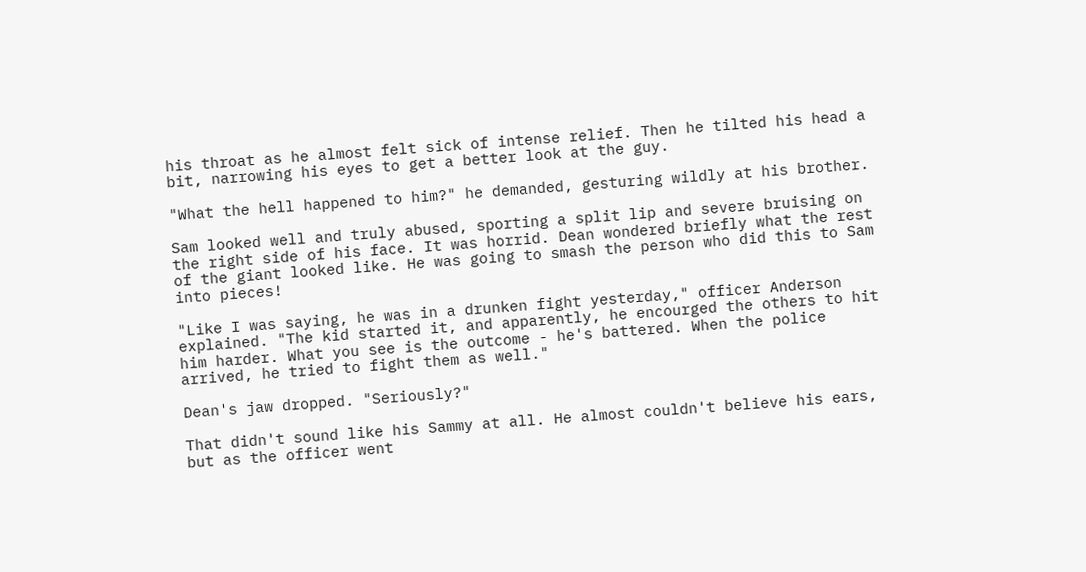his throat as he almost felt sick of intense relief. Then he tilted his head a bit, narrowing his eyes to get a better look at the guy.

"What the hell happened to him?" he demanded, gesturing wildly at his brother.

Sam looked well and truly abused, sporting a split lip and severe bruising on the right side of his face. It was horrid. Dean wondered briefly what the rest of the giant looked like. He was going to smash the person who did this to Sam into pieces!

"Like I was saying, he was in a drunken fight yesterday," officer Anderson explained. "The kid started it, and apparently, he encourged the others to hit him harder. What you see is the outcome - he's battered. When the police arrived, he tried to fight them as well."

Dean's jaw dropped. "Seriously?"

That didn't sound like his Sammy at all. He almost couldn't believe his ears, but as the officer went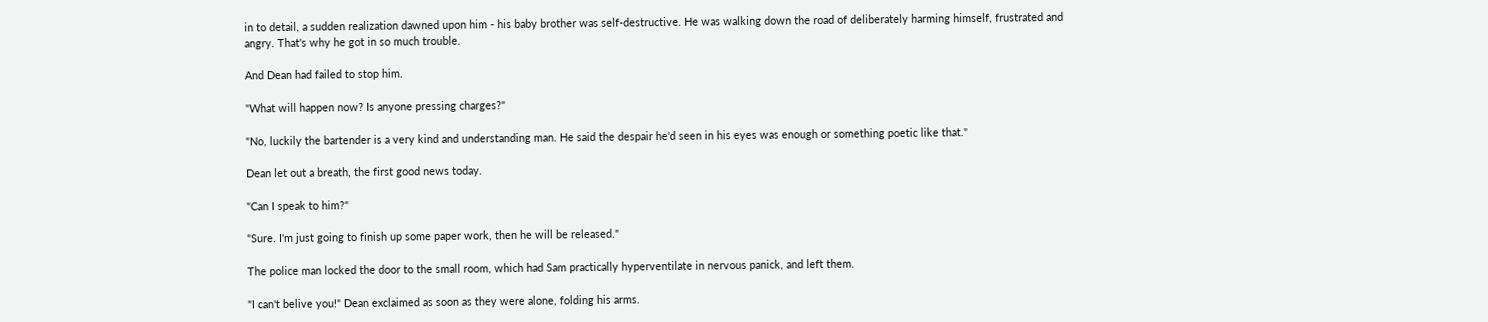in to detail, a sudden realization dawned upon him - his baby brother was self-destructive. He was walking down the road of deliberately harming himself, frustrated and angry. That's why he got in so much trouble.

And Dean had failed to stop him.

"What will happen now? Is anyone pressing charges?"

"No, luckily the bartender is a very kind and understanding man. He said the despair he'd seen in his eyes was enough or something poetic like that."

Dean let out a breath, the first good news today.

"Can I speak to him?"

"Sure. I'm just going to finish up some paper work, then he will be released."

The police man locked the door to the small room, which had Sam practically hyperventilate in nervous panick, and left them.

"I can't belive you!" Dean exclaimed as soon as they were alone, folding his arms.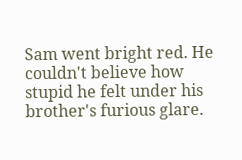Sam went bright red. He couldn't believe how stupid he felt under his brother's furious glare.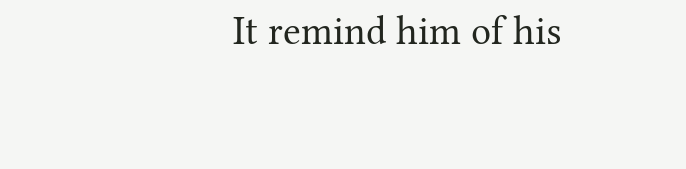It remind him of his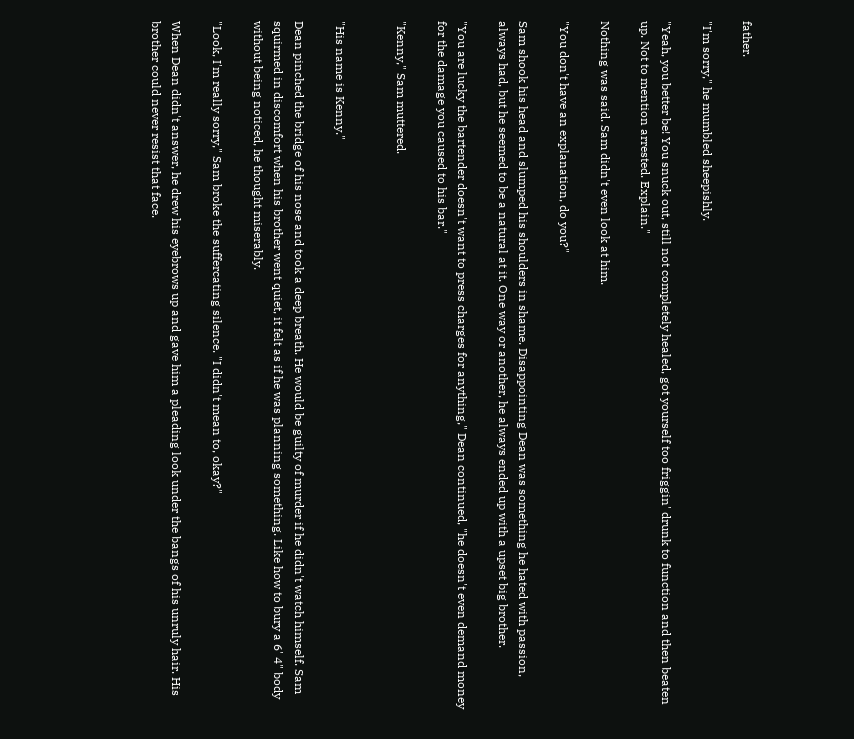father.

"I'm sorry," he mumbled sheepishly.

"Yeah, you better be! You snuck out, still not completely healed, got yourself too friggin' drunk to function and then beaten up. Not to mention arrested. Explain."

Nothing was said. Sam didn't even look at him.

"You don't have an explanation, do you?"

Sam shook his head and slumped his shoulders in shame. Disappointing Dean was something he hated with passion, always had, but he seemed to be a natural at it. One way or another, he always ended up with a upset big brother.

"You are lucky the bartender doesn't want to press charges for anything," Dean continued, "he doesn't even demand money for the damage you caused to his bar."

"Kenny," Sam muttered.


"His name is Kenny."

Dean pinched the bridge of his nose and took a deep breath. He would be guilty of murder if he didn't watch himself. Sam squirmed in discomfort when his brother went quiet, it felt as if he was planning something. Like how to bury a 6' 4" body without being noticed, he thought miserably.

"Look, I'm really sorry," Sam broke the suffercating silence. "I didn't mean to, okay?"

When Dean didn't answer, he drew his eyebrows up and gave him a pleading look under the bangs of his unruly hair. His brother could never resist that face.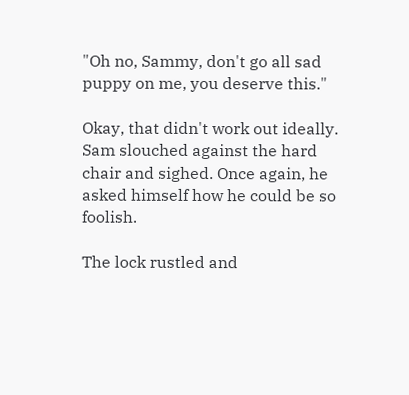"Oh no, Sammy, don't go all sad puppy on me, you deserve this."

Okay, that didn't work out ideally. Sam slouched against the hard chair and sighed. Once again, he asked himself how he could be so foolish.

The lock rustled and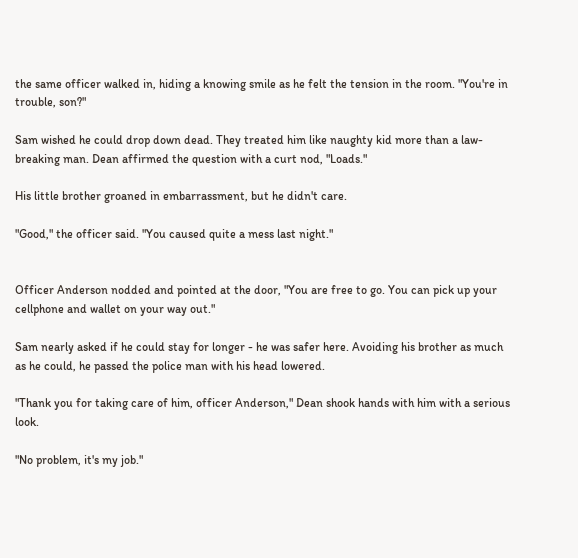the same officer walked in, hiding a knowing smile as he felt the tension in the room. "You're in trouble, son?"

Sam wished he could drop down dead. They treated him like naughty kid more than a law-breaking man. Dean affirmed the question with a curt nod, "Loads."

His little brother groaned in embarrassment, but he didn't care.

"Good," the officer said. "You caused quite a mess last night."


Officer Anderson nodded and pointed at the door, "You are free to go. You can pick up your cellphone and wallet on your way out."

Sam nearly asked if he could stay for longer - he was safer here. Avoiding his brother as much as he could, he passed the police man with his head lowered.

"Thank you for taking care of him, officer Anderson," Dean shook hands with him with a serious look.

"No problem, it's my job."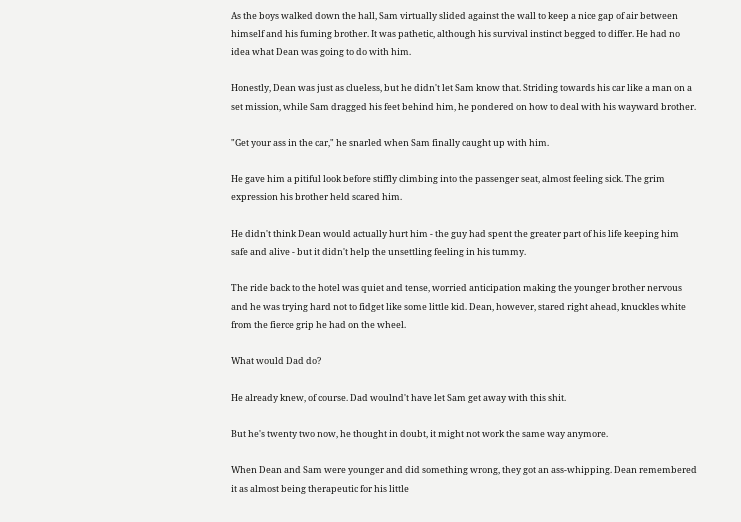As the boys walked down the hall, Sam virtually slided against the wall to keep a nice gap of air between himself and his fuming brother. It was pathetic, although his survival instinct begged to differ. He had no idea what Dean was going to do with him.

Honestly, Dean was just as clueless, but he didn't let Sam know that. Striding towards his car like a man on a set mission, while Sam dragged his feet behind him, he pondered on how to deal with his wayward brother.

"Get your ass in the car," he snarled when Sam finally caught up with him.

He gave him a pitiful look before stiffly climbing into the passenger seat, almost feeling sick. The grim expression his brother held scared him.

He didn't think Dean would actually hurt him - the guy had spent the greater part of his life keeping him safe and alive - but it didn't help the unsettling feeling in his tummy.

The ride back to the hotel was quiet and tense, worried anticipation making the younger brother nervous and he was trying hard not to fidget like some little kid. Dean, however, stared right ahead, knuckles white from the fierce grip he had on the wheel.

What would Dad do?

He already knew, of course. Dad woulnd't have let Sam get away with this shit.

But he's twenty two now, he thought in doubt, it might not work the same way anymore.

When Dean and Sam were younger and did something wrong, they got an ass-whipping. Dean remembered it as almost being therapeutic for his little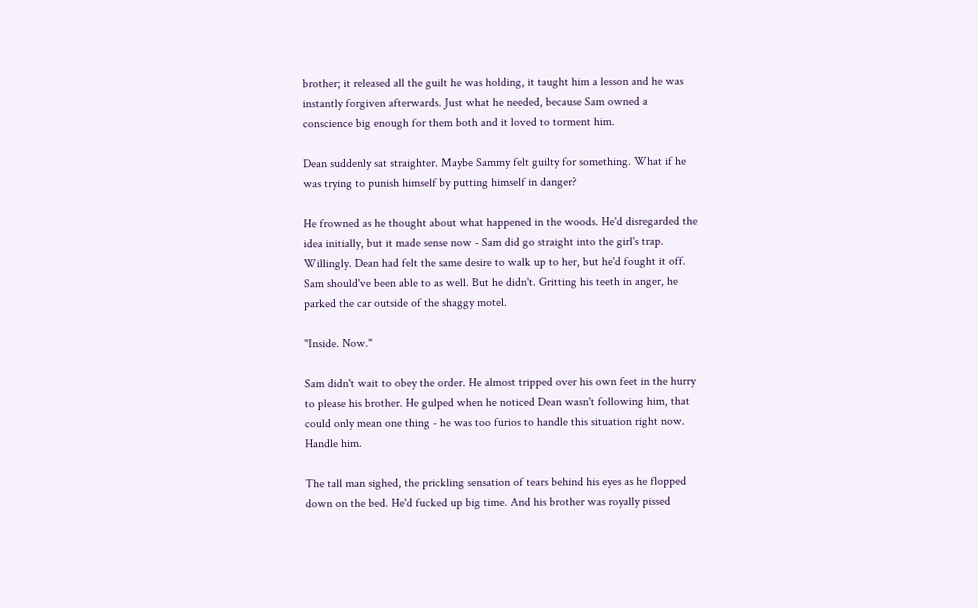brother; it released all the guilt he was holding, it taught him a lesson and he was instantly forgiven afterwards. Just what he needed, because Sam owned a conscience big enough for them both and it loved to torment him.

Dean suddenly sat straighter. Maybe Sammy felt guilty for something. What if he was trying to punish himself by putting himself in danger?

He frowned as he thought about what happened in the woods. He'd disregarded the idea initially, but it made sense now - Sam did go straight into the girl's trap. Willingly. Dean had felt the same desire to walk up to her, but he'd fought it off. Sam should've been able to as well. But he didn't. Gritting his teeth in anger, he parked the car outside of the shaggy motel.

"Inside. Now."

Sam didn't wait to obey the order. He almost tripped over his own feet in the hurry to please his brother. He gulped when he noticed Dean wasn't following him, that could only mean one thing - he was too furios to handle this situation right now. Handle him.

The tall man sighed, the prickling sensation of tears behind his eyes as he flopped down on the bed. He'd fucked up big time. And his brother was royally pissed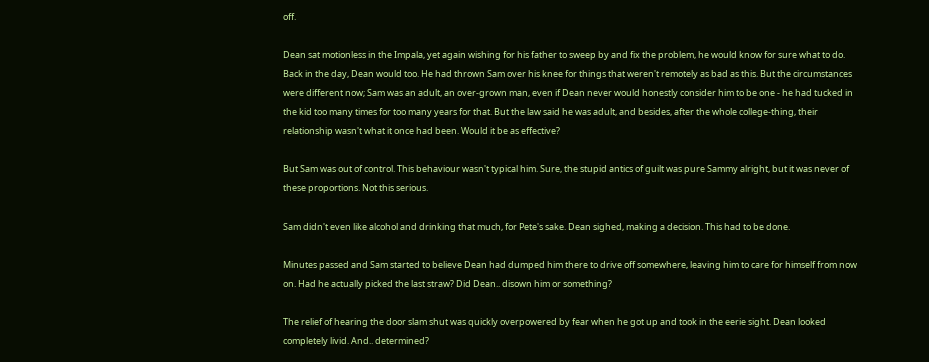off.

Dean sat motionless in the Impala, yet again wishing for his father to sweep by and fix the problem, he would know for sure what to do. Back in the day, Dean would too. He had thrown Sam over his knee for things that weren't remotely as bad as this. But the circumstances were different now; Sam was an adult, an over-grown man, even if Dean never would honestly consider him to be one - he had tucked in the kid too many times for too many years for that. But the law said he was adult, and besides, after the whole college-thing, their relationship wasn't what it once had been. Would it be as effective?

But Sam was out of control. This behaviour wasn't typical him. Sure, the stupid antics of guilt was pure Sammy alright, but it was never of these proportions. Not this serious.

Sam didn't even like alcohol and drinking that much, for Pete's sake. Dean sighed, making a decision. This had to be done.

Minutes passed and Sam started to believe Dean had dumped him there to drive off somewhere, leaving him to care for himself from now on. Had he actually picked the last straw? Did Dean.. disown him or something?

The relief of hearing the door slam shut was quickly overpowered by fear when he got up and took in the eerie sight. Dean looked completely livid. And.. determined?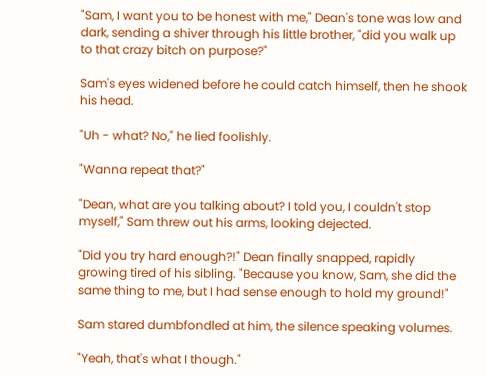"Sam, I want you to be honest with me," Dean's tone was low and dark, sending a shiver through his little brother, "did you walk up to that crazy bitch on purpose?"

Sam's eyes widened before he could catch himself, then he shook his head.

"Uh - what? No," he lied foolishly.

"Wanna repeat that?"

"Dean, what are you talking about? I told you, I couldn't stop myself," Sam threw out his arms, looking dejected.

"Did you try hard enough?!" Dean finally snapped, rapidly growing tired of his sibling. "Because you know, Sam, she did the same thing to me, but I had sense enough to hold my ground!"

Sam stared dumbfondled at him, the silence speaking volumes.

"Yeah, that's what I though."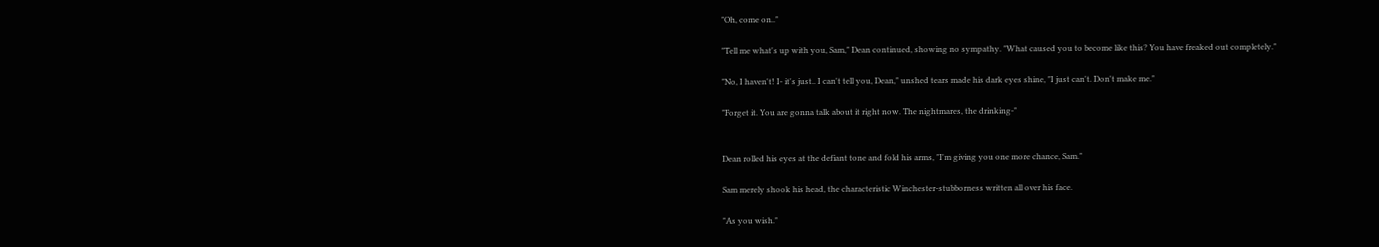"Oh, come on.."

"Tell me what's up with you, Sam," Dean continued, showing no sympathy. "What caused you to become like this? You have freaked out completely."

"No, I haven't! I- it's just.. I can't tell you, Dean," unshed tears made his dark eyes shine, "I just can't. Don't make me."

"Forget it. You are gonna talk about it right now. The nightmares, the drinking-"


Dean rolled his eyes at the defiant tone and fold his arms, "I'm giving you one more chance, Sam."

Sam merely shook his head, the characteristic Winchester-stubborness written all over his face.

"As you wish."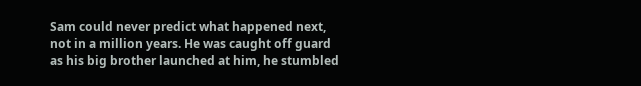Sam could never predict what happened next, not in a million years. He was caught off guard as his big brother launched at him, he stumbled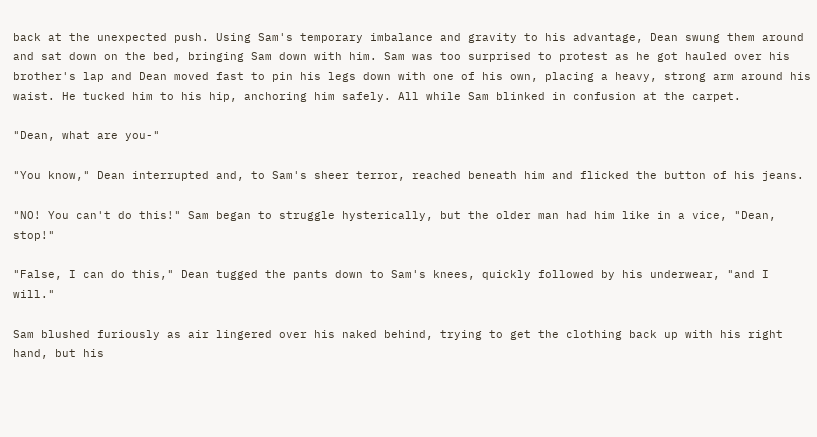back at the unexpected push. Using Sam's temporary imbalance and gravity to his advantage, Dean swung them around and sat down on the bed, bringing Sam down with him. Sam was too surprised to protest as he got hauled over his brother's lap and Dean moved fast to pin his legs down with one of his own, placing a heavy, strong arm around his waist. He tucked him to his hip, anchoring him safely. All while Sam blinked in confusion at the carpet.

"Dean, what are you-"

"You know," Dean interrupted and, to Sam's sheer terror, reached beneath him and flicked the button of his jeans.

"NO! You can't do this!" Sam began to struggle hysterically, but the older man had him like in a vice, "Dean, stop!"

"False, I can do this," Dean tugged the pants down to Sam's knees, quickly followed by his underwear, "and I will."

Sam blushed furiously as air lingered over his naked behind, trying to get the clothing back up with his right hand, but his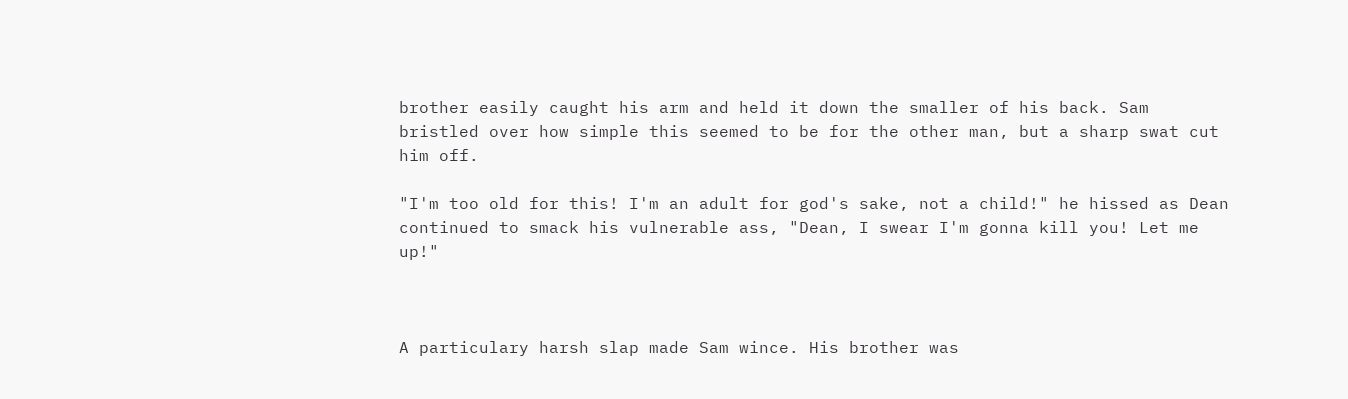brother easily caught his arm and held it down the smaller of his back. Sam bristled over how simple this seemed to be for the other man, but a sharp swat cut him off.

"I'm too old for this! I'm an adult for god's sake, not a child!" he hissed as Dean continued to smack his vulnerable ass, "Dean, I swear I'm gonna kill you! Let me up!"



A particulary harsh slap made Sam wince. His brother was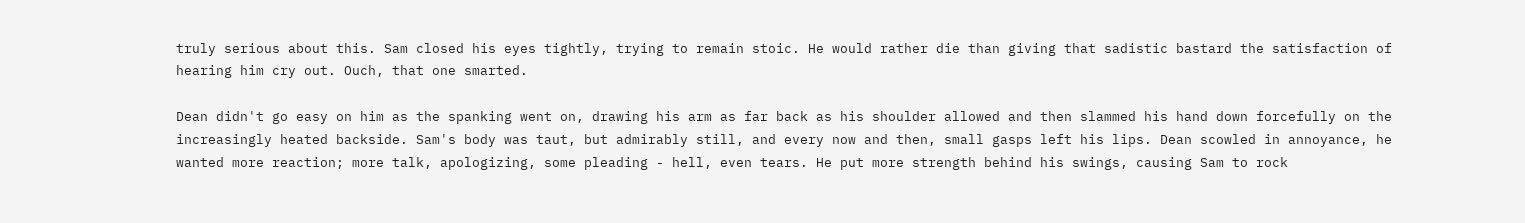truly serious about this. Sam closed his eyes tightly, trying to remain stoic. He would rather die than giving that sadistic bastard the satisfaction of hearing him cry out. Ouch, that one smarted.

Dean didn't go easy on him as the spanking went on, drawing his arm as far back as his shoulder allowed and then slammed his hand down forcefully on the increasingly heated backside. Sam's body was taut, but admirably still, and every now and then, small gasps left his lips. Dean scowled in annoyance, he wanted more reaction; more talk, apologizing, some pleading - hell, even tears. He put more strength behind his swings, causing Sam to rock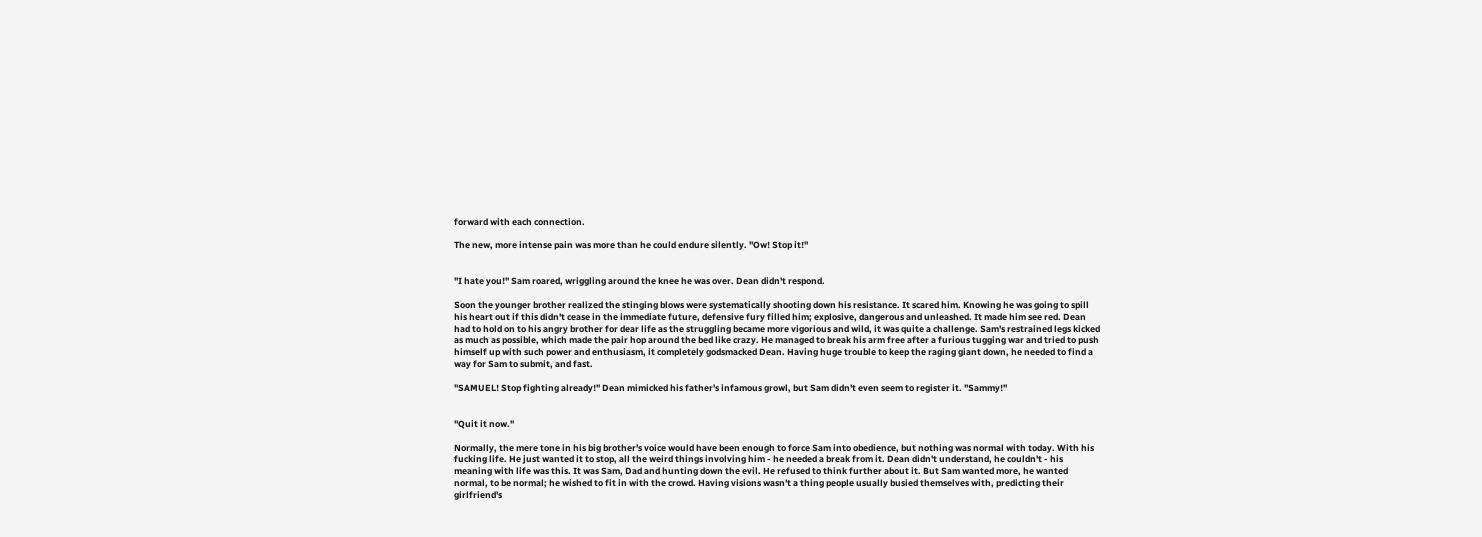forward with each connection.

The new, more intense pain was more than he could endure silently. "Ow! Stop it!"


"I hate you!" Sam roared, wriggling around the knee he was over. Dean didn't respond.

Soon the younger brother realized the stinging blows were systematically shooting down his resistance. It scared him. Knowing he was going to spill his heart out if this didn't cease in the immediate future, defensive fury filled him; explosive, dangerous and unleashed. It made him see red. Dean had to hold on to his angry brother for dear life as the struggling became more vigorious and wild, it was quite a challenge. Sam's restrained legs kicked as much as possible, which made the pair hop around the bed like crazy. He managed to break his arm free after a furious tugging war and tried to push himself up with such power and enthusiasm, it completely godsmacked Dean. Having huge trouble to keep the raging giant down, he needed to find a way for Sam to submit, and fast.

"SAMUEL! Stop fighting already!" Dean mimicked his father's infamous growl, but Sam didn't even seem to register it. "Sammy!"


"Quit it now."

Normally, the mere tone in his big brother's voice would have been enough to force Sam into obedience, but nothing was normal with today. With his fucking life. He just wanted it to stop, all the weird things involving him - he needed a break from it. Dean didn't understand, he couldn't - his meaning with life was this. It was Sam, Dad and hunting down the evil. He refused to think further about it. But Sam wanted more, he wanted normal, to be normal; he wished to fit in with the crowd. Having visions wasn't a thing people usually busied themselves with, predicting their girlfriend's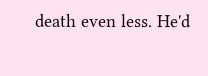death even less. He'd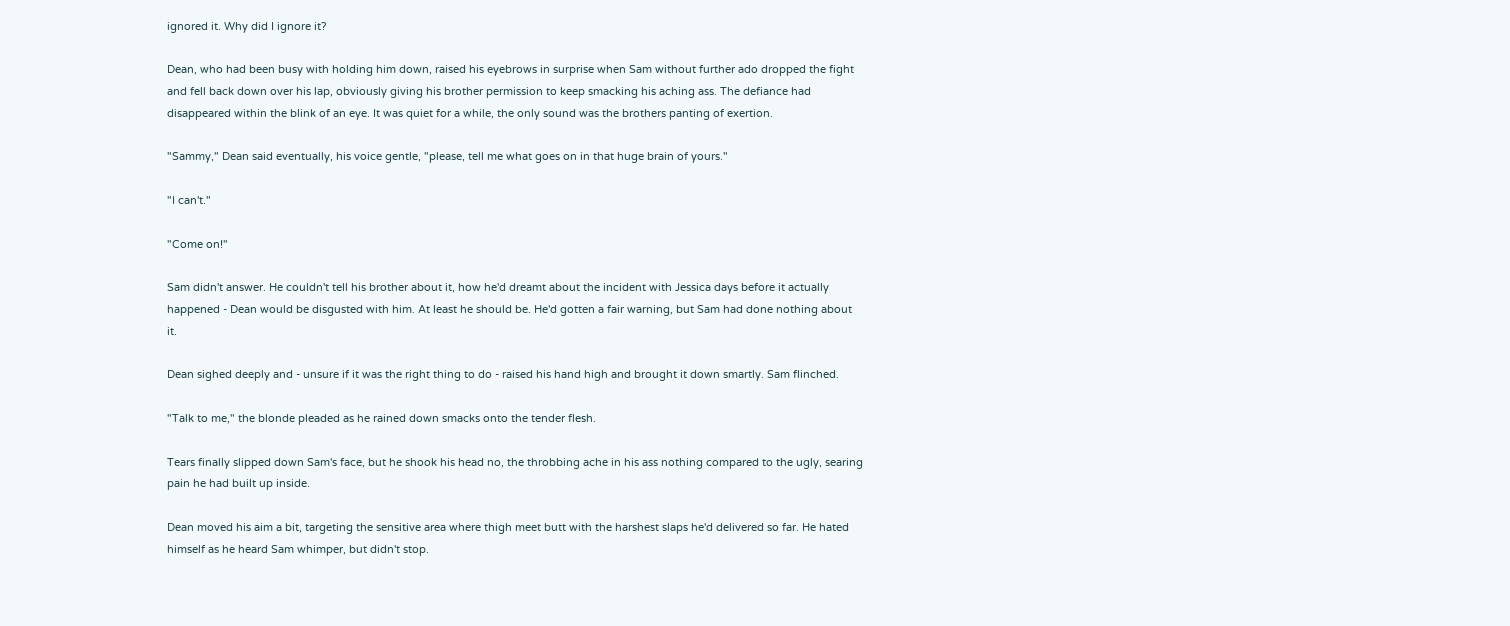ignored it. Why did I ignore it?

Dean, who had been busy with holding him down, raised his eyebrows in surprise when Sam without further ado dropped the fight and fell back down over his lap, obviously giving his brother permission to keep smacking his aching ass. The defiance had disappeared within the blink of an eye. It was quiet for a while, the only sound was the brothers panting of exertion.

"Sammy," Dean said eventually, his voice gentle, "please, tell me what goes on in that huge brain of yours."

"I can't."

"Come on!"

Sam didn't answer. He couldn't tell his brother about it, how he'd dreamt about the incident with Jessica days before it actually happened - Dean would be disgusted with him. At least he should be. He'd gotten a fair warning, but Sam had done nothing about it.

Dean sighed deeply and - unsure if it was the right thing to do - raised his hand high and brought it down smartly. Sam flinched.

"Talk to me," the blonde pleaded as he rained down smacks onto the tender flesh.

Tears finally slipped down Sam's face, but he shook his head no, the throbbing ache in his ass nothing compared to the ugly, searing pain he had built up inside.

Dean moved his aim a bit, targeting the sensitive area where thigh meet butt with the harshest slaps he'd delivered so far. He hated himself as he heard Sam whimper, but didn't stop.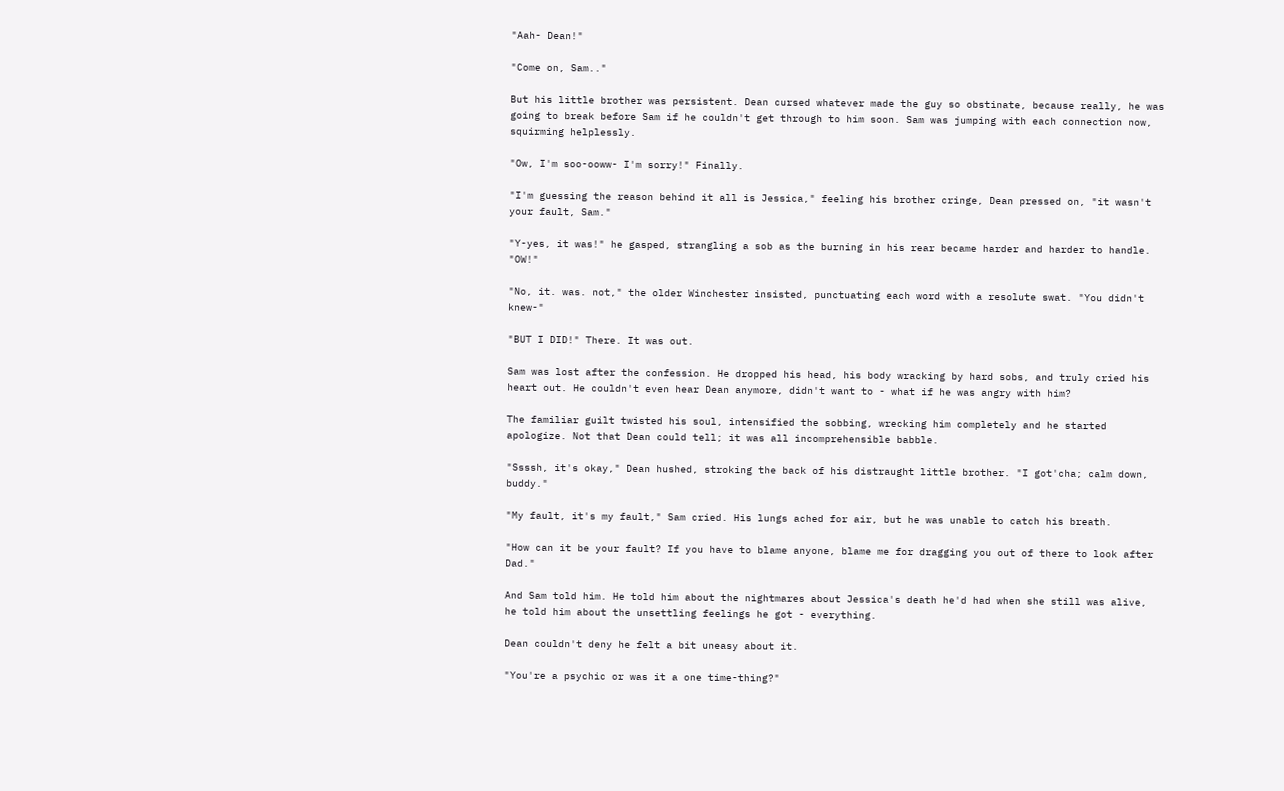"Aah- Dean!"

"Come on, Sam.."

But his little brother was persistent. Dean cursed whatever made the guy so obstinate, because really, he was going to break before Sam if he couldn't get through to him soon. Sam was jumping with each connection now, squirming helplessly.

"Ow, I'm soo-ooww- I'm sorry!" Finally.

"I'm guessing the reason behind it all is Jessica," feeling his brother cringe, Dean pressed on, "it wasn't your fault, Sam."

"Y-yes, it was!" he gasped, strangling a sob as the burning in his rear became harder and harder to handle. "OW!"

"No, it. was. not," the older Winchester insisted, punctuating each word with a resolute swat. "You didn't knew-"

"BUT I DID!" There. It was out.

Sam was lost after the confession. He dropped his head, his body wracking by hard sobs, and truly cried his heart out. He couldn't even hear Dean anymore, didn't want to - what if he was angry with him?

The familiar guilt twisted his soul, intensified the sobbing, wrecking him completely and he started apologize. Not that Dean could tell; it was all incomprehensible babble.

"Ssssh, it's okay," Dean hushed, stroking the back of his distraught little brother. "I got'cha; calm down, buddy."

"My fault, it's my fault," Sam cried. His lungs ached for air, but he was unable to catch his breath.

"How can it be your fault? If you have to blame anyone, blame me for dragging you out of there to look after Dad."

And Sam told him. He told him about the nightmares about Jessica's death he'd had when she still was alive, he told him about the unsettling feelings he got - everything.

Dean couldn't deny he felt a bit uneasy about it.

"You're a psychic or was it a one time-thing?"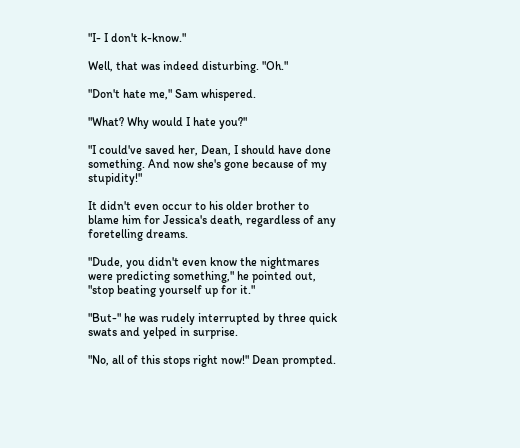"I- I don't k-know."

Well, that was indeed disturbing. "Oh."

"Don't hate me," Sam whispered.

"What? Why would I hate you?"

"I could've saved her, Dean, I should have done something. And now she's gone because of my stupidity!"

It didn't even occur to his older brother to blame him for Jessica's death, regardless of any foretelling dreams.

"Dude, you didn't even know the nightmares were predicting something," he pointed out, "stop beating yourself up for it."

"But-" he was rudely interrupted by three quick swats and yelped in surprise.

"No, all of this stops right now!" Dean prompted.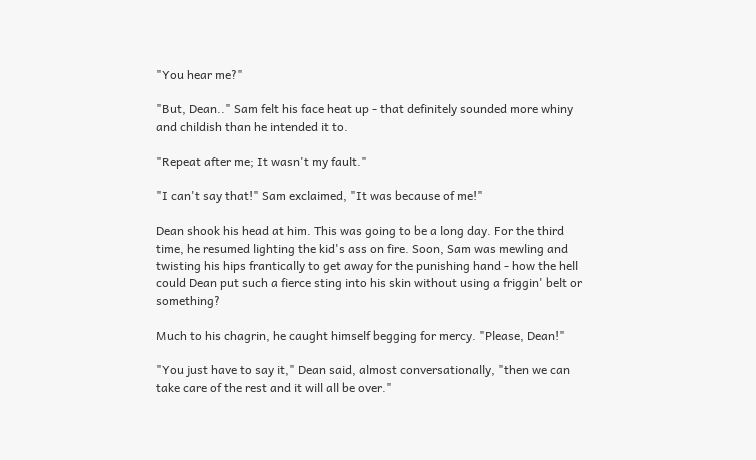"You hear me?"

"But, Dean.." Sam felt his face heat up - that definitely sounded more whiny and childish than he intended it to.

"Repeat after me; It wasn't my fault."

"I can't say that!" Sam exclaimed, "It was because of me!"

Dean shook his head at him. This was going to be a long day. For the third time, he resumed lighting the kid's ass on fire. Soon, Sam was mewling and twisting his hips frantically to get away for the punishing hand - how the hell could Dean put such a fierce sting into his skin without using a friggin' belt or something?

Much to his chagrin, he caught himself begging for mercy. "Please, Dean!"

"You just have to say it," Dean said, almost conversationally, "then we can take care of the rest and it will all be over."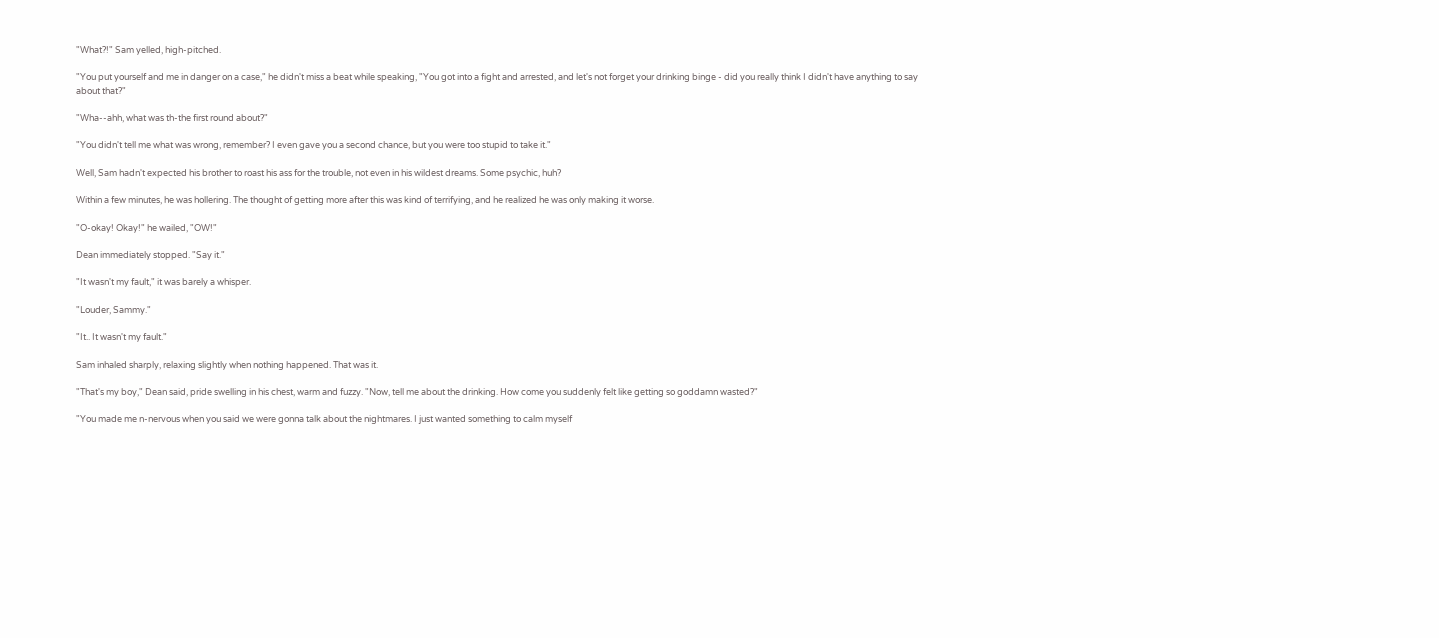"What?!" Sam yelled, high-pitched.

"You put yourself and me in danger on a case," he didn't miss a beat while speaking, "You got into a fight and arrested, and let's not forget your drinking binge - did you really think I didn't have anything to say about that?"

"Wha--ahh, what was th-the first round about?"

"You didn't tell me what was wrong, remember? I even gave you a second chance, but you were too stupid to take it."

Well, Sam hadn't expected his brother to roast his ass for the trouble, not even in his wildest dreams. Some psychic, huh?

Within a few minutes, he was hollering. The thought of getting more after this was kind of terrifying, and he realized he was only making it worse.

"O-okay! Okay!" he wailed, "OW!"

Dean immediately stopped. "Say it."

"It wasn't my fault," it was barely a whisper.

"Louder, Sammy."

"It.. It wasn't my fault."

Sam inhaled sharply, relaxing slightly when nothing happened. That was it.

"That's my boy," Dean said, pride swelling in his chest, warm and fuzzy. "Now, tell me about the drinking. How come you suddenly felt like getting so goddamn wasted?"

"You made me n-nervous when you said we were gonna talk about the nightmares. I just wanted something to calm myself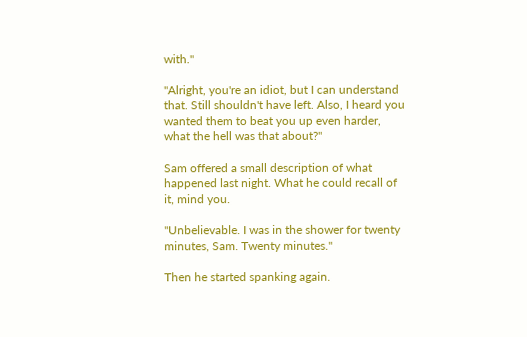with."

"Alright, you're an idiot, but I can understand that. Still shouldn't have left. Also, I heard you wanted them to beat you up even harder, what the hell was that about?"

Sam offered a small description of what happened last night. What he could recall of it, mind you.

"Unbelievable. I was in the shower for twenty minutes, Sam. Twenty minutes."

Then he started spanking again.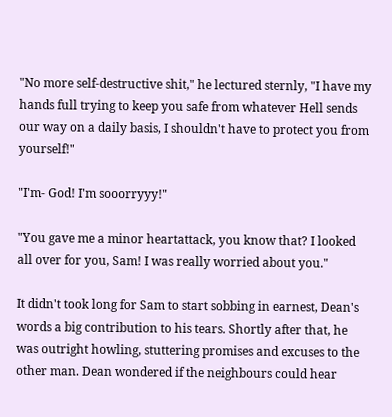"No more self-destructive shit," he lectured sternly, "I have my hands full trying to keep you safe from whatever Hell sends our way on a daily basis, I shouldn't have to protect you from yourself!"

"I'm- God! I'm sooorryyy!"

"You gave me a minor heartattack, you know that? I looked all over for you, Sam! I was really worried about you."

It didn't took long for Sam to start sobbing in earnest, Dean's words a big contribution to his tears. Shortly after that, he was outright howling, stuttering promises and excuses to the other man. Dean wondered if the neighbours could hear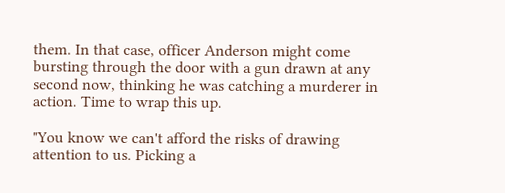them. In that case, officer Anderson might come bursting through the door with a gun drawn at any second now, thinking he was catching a murderer in action. Time to wrap this up.

"You know we can't afford the risks of drawing attention to us. Picking a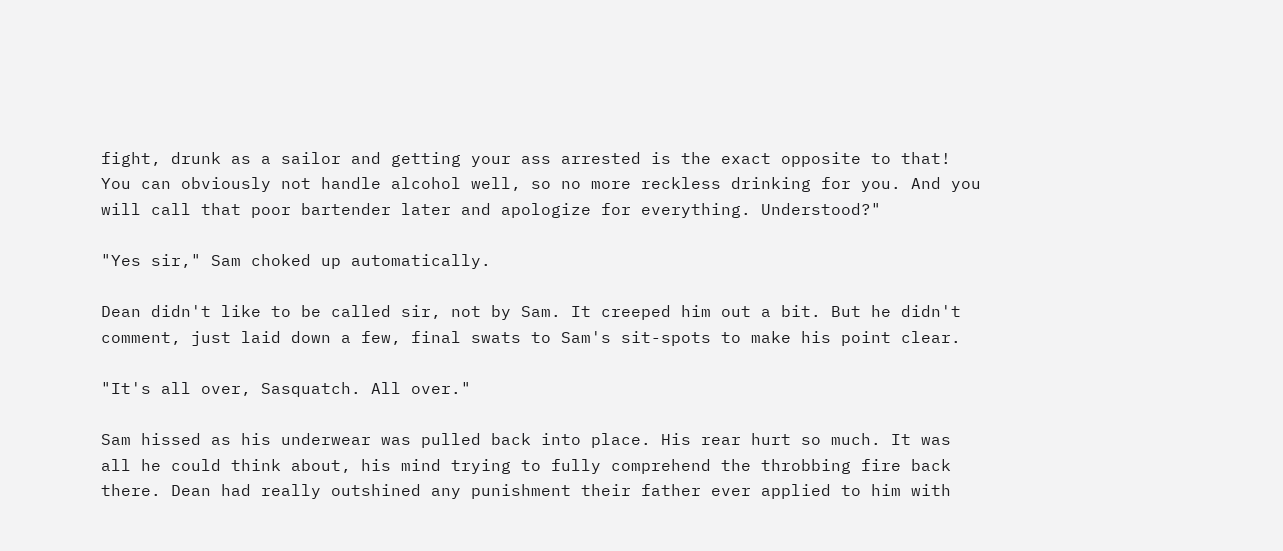fight, drunk as a sailor and getting your ass arrested is the exact opposite to that! You can obviously not handle alcohol well, so no more reckless drinking for you. And you will call that poor bartender later and apologize for everything. Understood?"

"Yes sir," Sam choked up automatically.

Dean didn't like to be called sir, not by Sam. It creeped him out a bit. But he didn't comment, just laid down a few, final swats to Sam's sit-spots to make his point clear.

"It's all over, Sasquatch. All over."

Sam hissed as his underwear was pulled back into place. His rear hurt so much. It was all he could think about, his mind trying to fully comprehend the throbbing fire back there. Dean had really outshined any punishment their father ever applied to him with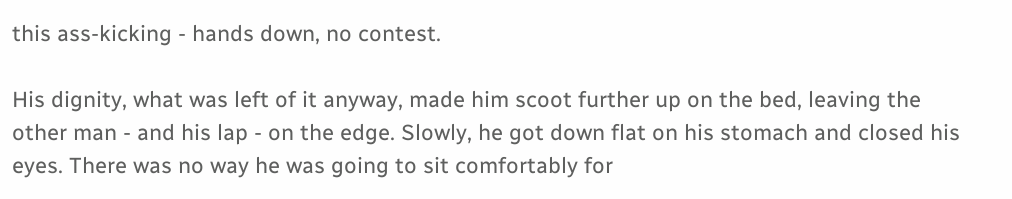this ass-kicking - hands down, no contest.

His dignity, what was left of it anyway, made him scoot further up on the bed, leaving the other man - and his lap - on the edge. Slowly, he got down flat on his stomach and closed his eyes. There was no way he was going to sit comfortably for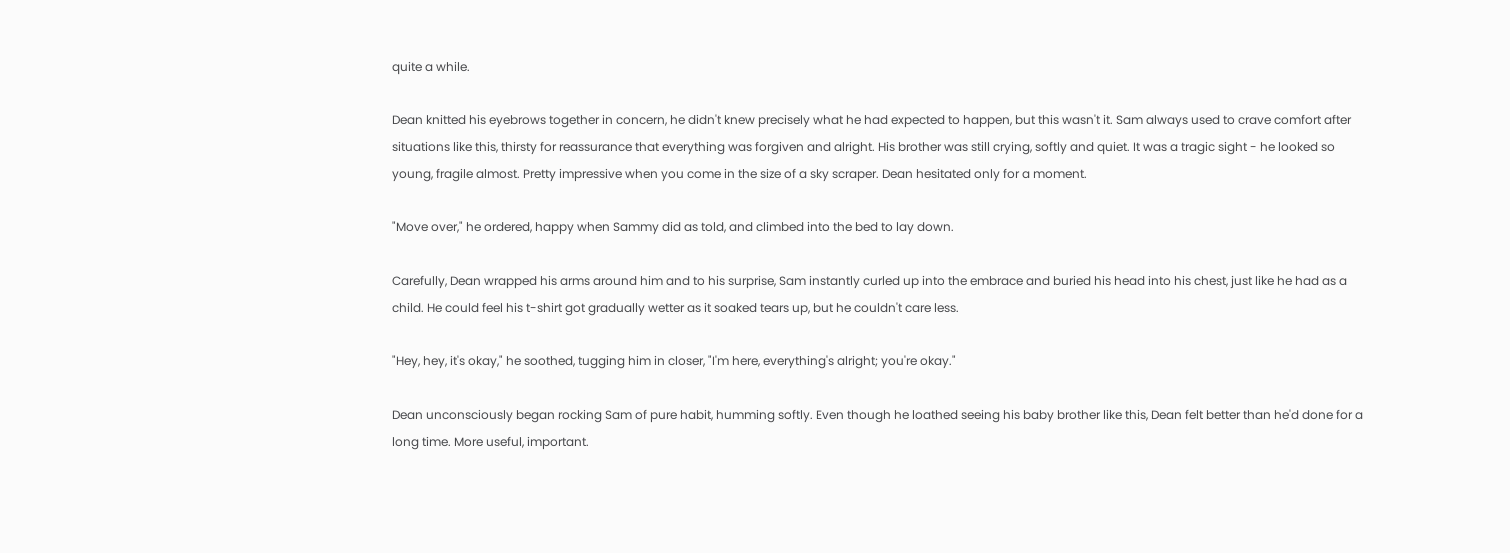quite a while.

Dean knitted his eyebrows together in concern, he didn't knew precisely what he had expected to happen, but this wasn't it. Sam always used to crave comfort after situations like this, thirsty for reassurance that everything was forgiven and alright. His brother was still crying, softly and quiet. It was a tragic sight - he looked so young, fragile almost. Pretty impressive when you come in the size of a sky scraper. Dean hesitated only for a moment.

"Move over," he ordered, happy when Sammy did as told, and climbed into the bed to lay down.

Carefully, Dean wrapped his arms around him and to his surprise, Sam instantly curled up into the embrace and buried his head into his chest, just like he had as a child. He could feel his t-shirt got gradually wetter as it soaked tears up, but he couldn't care less.

"Hey, hey, it's okay," he soothed, tugging him in closer, "I'm here, everything's alright; you're okay."

Dean unconsciously began rocking Sam of pure habit, humming softly. Even though he loathed seeing his baby brother like this, Dean felt better than he'd done for a long time. More useful, important.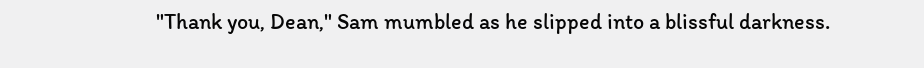"Thank you, Dean," Sam mumbled as he slipped into a blissful darkness.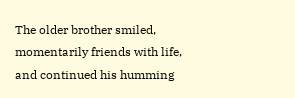The older brother smiled, momentarily friends with life, and continued his humming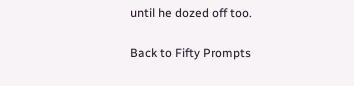until he dozed off too.

Back to Fifty Prompts